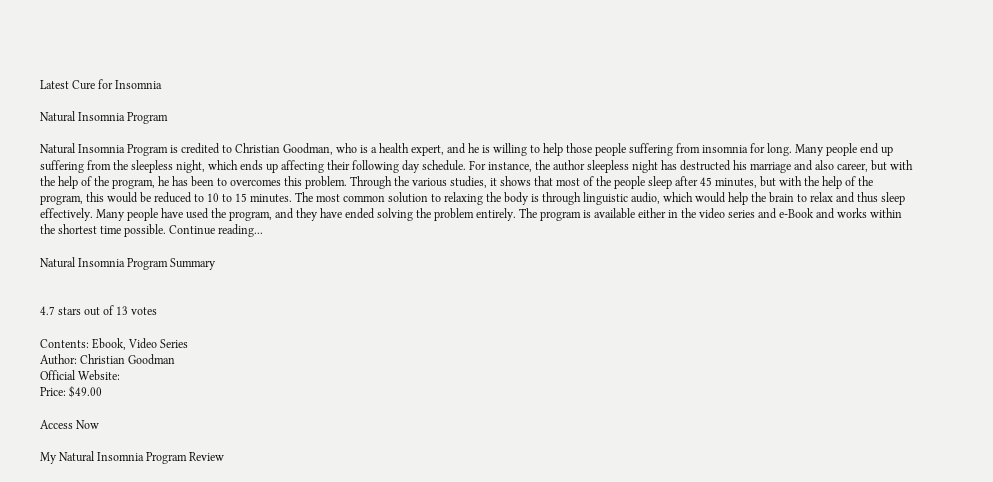Latest Cure for Insomnia

Natural Insomnia Program

Natural Insomnia Program is credited to Christian Goodman, who is a health expert, and he is willing to help those people suffering from insomnia for long. Many people end up suffering from the sleepless night, which ends up affecting their following day schedule. For instance, the author sleepless night has destructed his marriage and also career, but with the help of the program, he has been to overcomes this problem. Through the various studies, it shows that most of the people sleep after 45 minutes, but with the help of the program, this would be reduced to 10 to 15 minutes. The most common solution to relaxing the body is through linguistic audio, which would help the brain to relax and thus sleep effectively. Many people have used the program, and they have ended solving the problem entirely. The program is available either in the video series and e-Book and works within the shortest time possible. Continue reading...

Natural Insomnia Program Summary


4.7 stars out of 13 votes

Contents: Ebook, Video Series
Author: Christian Goodman
Official Website:
Price: $49.00

Access Now

My Natural Insomnia Program Review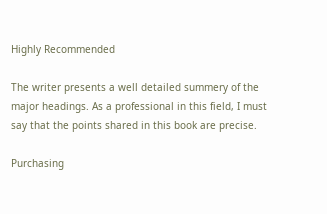Highly Recommended

The writer presents a well detailed summery of the major headings. As a professional in this field, I must say that the points shared in this book are precise.

Purchasing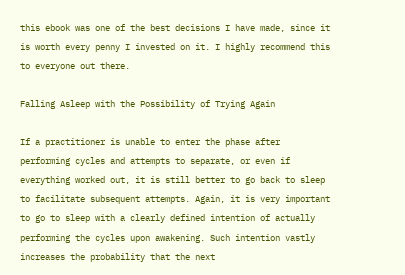this ebook was one of the best decisions I have made, since it is worth every penny I invested on it. I highly recommend this to everyone out there.

Falling Asleep with the Possibility of Trying Again

If a practitioner is unable to enter the phase after performing cycles and attempts to separate, or even if everything worked out, it is still better to go back to sleep to facilitate subsequent attempts. Again, it is very important to go to sleep with a clearly defined intention of actually performing the cycles upon awakening. Such intention vastly increases the probability that the next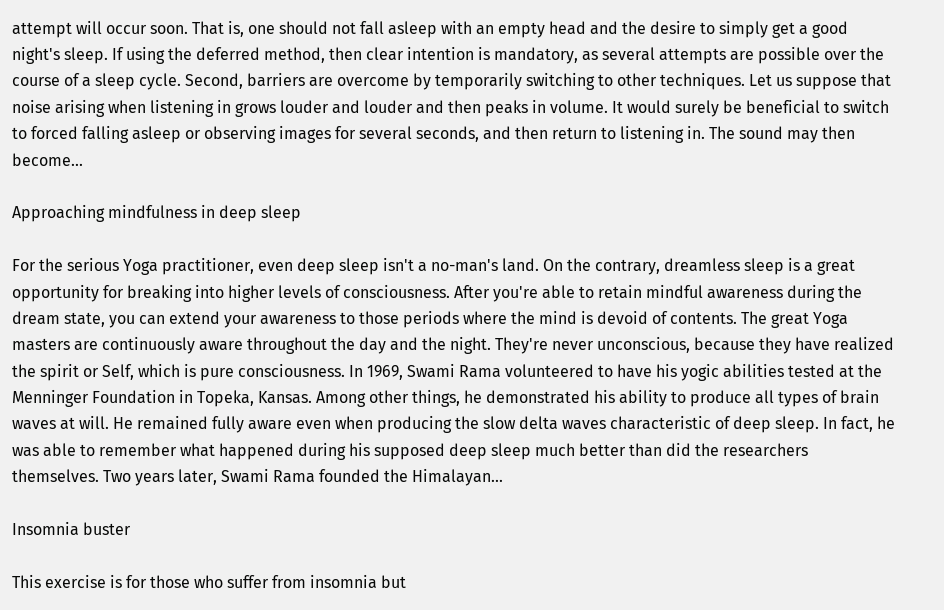attempt will occur soon. That is, one should not fall asleep with an empty head and the desire to simply get a good night's sleep. If using the deferred method, then clear intention is mandatory, as several attempts are possible over the course of a sleep cycle. Second, barriers are overcome by temporarily switching to other techniques. Let us suppose that noise arising when listening in grows louder and louder and then peaks in volume. It would surely be beneficial to switch to forced falling asleep or observing images for several seconds, and then return to listening in. The sound may then become...

Approaching mindfulness in deep sleep

For the serious Yoga practitioner, even deep sleep isn't a no-man's land. On the contrary, dreamless sleep is a great opportunity for breaking into higher levels of consciousness. After you're able to retain mindful awareness during the dream state, you can extend your awareness to those periods where the mind is devoid of contents. The great Yoga masters are continuously aware throughout the day and the night. They're never unconscious, because they have realized the spirit or Self, which is pure consciousness. In 1969, Swami Rama volunteered to have his yogic abilities tested at the Menninger Foundation in Topeka, Kansas. Among other things, he demonstrated his ability to produce all types of brain waves at will. He remained fully aware even when producing the slow delta waves characteristic of deep sleep. In fact, he was able to remember what happened during his supposed deep sleep much better than did the researchers themselves. Two years later, Swami Rama founded the Himalayan...

Insomnia buster

This exercise is for those who suffer from insomnia but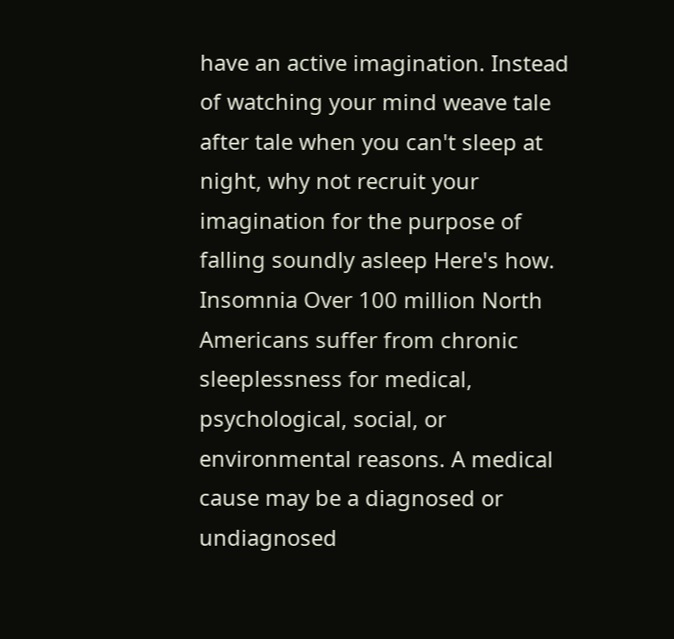have an active imagination. Instead of watching your mind weave tale after tale when you can't sleep at night, why not recruit your imagination for the purpose of falling soundly asleep Here's how. Insomnia Over 100 million North Americans suffer from chronic sleeplessness for medical, psychological, social, or environmental reasons. A medical cause may be a diagnosed or undiagnosed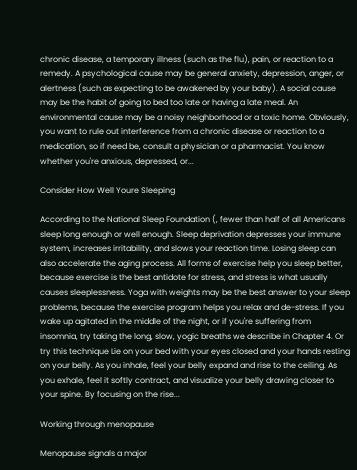chronic disease, a temporary illness (such as the flu), pain, or reaction to a remedy. A psychological cause may be general anxiety, depression, anger, or alertness (such as expecting to be awakened by your baby). A social cause may be the habit of going to bed too late or having a late meal. An environmental cause may be a noisy neighborhood or a toxic home. Obviously, you want to rule out interference from a chronic disease or reaction to a medication, so if need be, consult a physician or a pharmacist. You know whether you're anxious, depressed, or...

Consider How Well Youre Sleeping

According to the National Sleep Foundation (, fewer than half of all Americans sleep long enough or well enough. Sleep deprivation depresses your immune system, increases irritability, and slows your reaction time. Losing sleep can also accelerate the aging process. All forms of exercise help you sleep better, because exercise is the best antidote for stress, and stress is what usually causes sleeplessness. Yoga with weights may be the best answer to your sleep problems, because the exercise program helps you relax and de-stress. If you wake up agitated in the middle of the night, or if you're suffering from insomnia, try taking the long, slow, yogic breaths we describe in Chapter 4. Or try this technique Lie on your bed with your eyes closed and your hands resting on your belly. As you inhale, feel your belly expand and rise to the ceiling. As you exhale, feel it softly contract, and visualize your belly drawing closer to your spine. By focusing on the rise...

Working through menopause

Menopause signals a major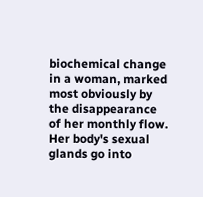biochemical change in a woman, marked most obviously by the disappearance of her monthly flow. Her body's sexual glands go into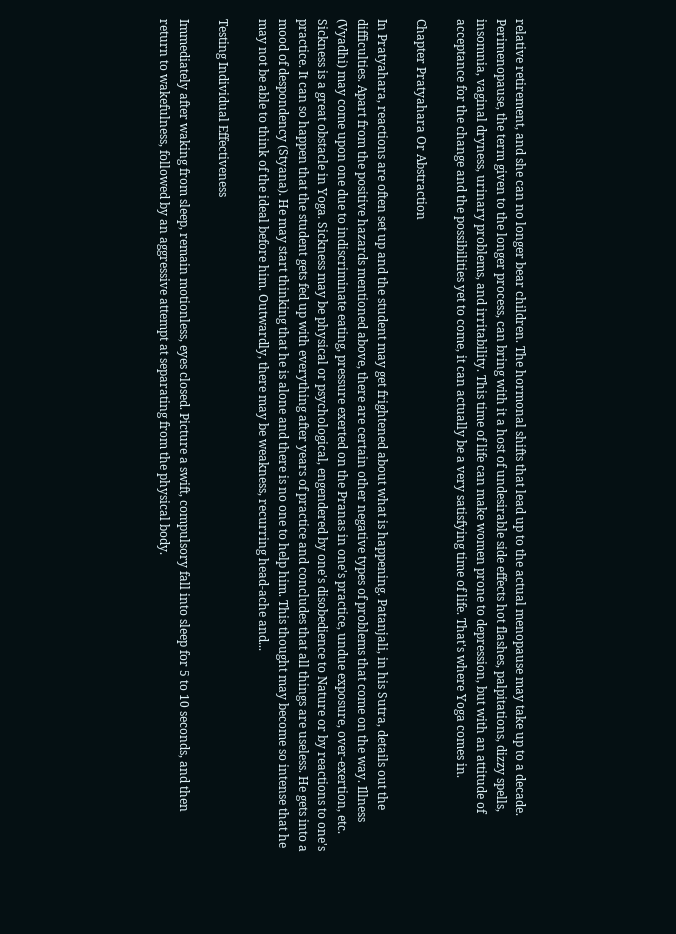relative retirement, and she can no longer bear children. The hormonal shifts that lead up to the actual menopause may take up to a decade. Perimenopause, the term given to the longer process, can bring with it a host of undesirable side effects hot flashes, palpitations, dizzy spells, insomnia, vaginal dryness, urinary problems, and irritability. This time of life can make women prone to depression, but with an attitude of acceptance for the change and the possibilities yet to come, it can actually be a very satisfying time of life. That's where Yoga comes in.

Chapter Pratyahara Or Abstraction

In Pratyahara, reactions are often set up and the student may get frightened about what is happening. Patanjali, in his Sutra, details out the difficulties. Apart from the positive hazards mentioned above, there are certain other negative types of problems that come on the way. Illness (Vyadhi) may come upon one due to indiscriminate eating, pressure exerted on the Pranas in one's practice, undue exposure, over-exertion, etc. Sickness is a great obstacle in Yoga. Sickness may be physical or psychological, engendered by one's disobedience to Nature or by reactions to one's practice. It can so happen that the student gets fed up with everything after years of practice and concludes that all things are useless. He gets into a mood of despondency (Styana). He may start thinking that he is alone and there is no one to help him. This thought may become so intense that he may not be able to think of the ideal before him. Outwardly, there may be weakness, recurring head-ache and...

Testing Individual Effectiveness

Immediately after waking from sleep, remain motionless, eyes closed. Picture a swift, compulsory fall into sleep for 5 to 10 seconds, and then return to wakefulness, followed by an aggressive attempt at separating from the physical body.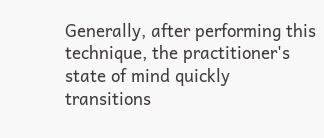Generally, after performing this technique, the practitioner's state of mind quickly transitions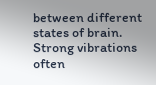between different states of brain. Strong vibrations often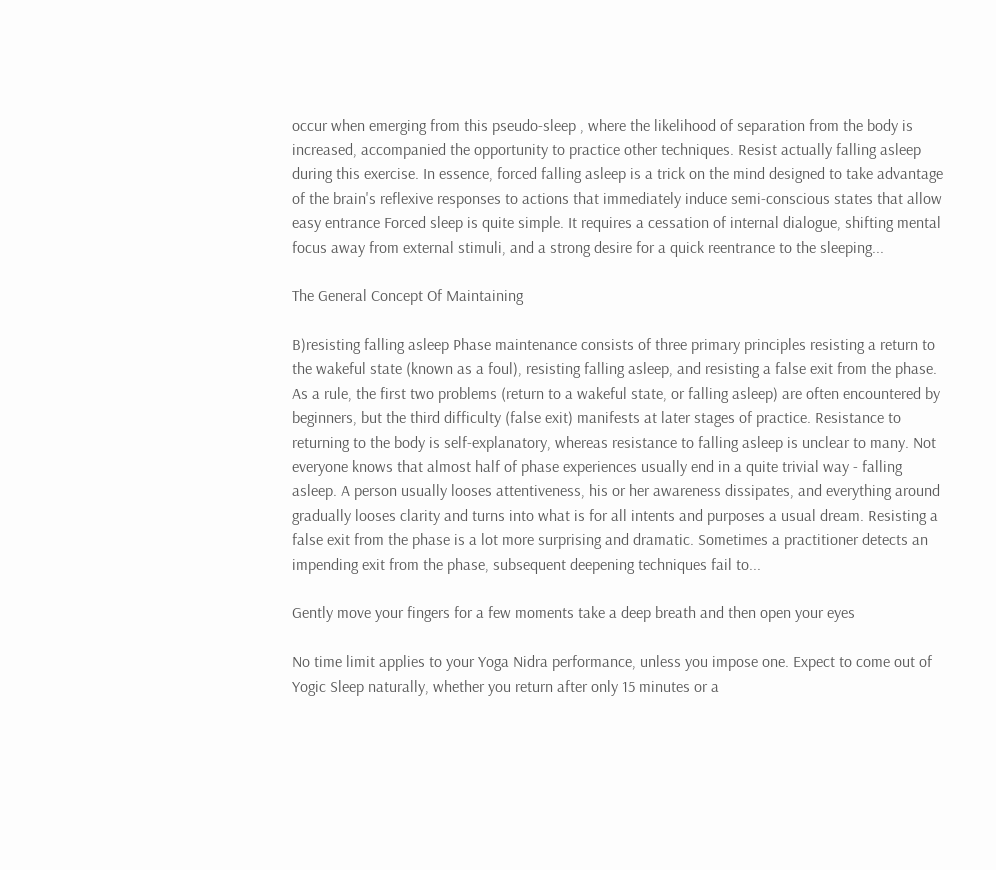occur when emerging from this pseudo-sleep , where the likelihood of separation from the body is increased, accompanied the opportunity to practice other techniques. Resist actually falling asleep during this exercise. In essence, forced falling asleep is a trick on the mind designed to take advantage of the brain's reflexive responses to actions that immediately induce semi-conscious states that allow easy entrance Forced sleep is quite simple. It requires a cessation of internal dialogue, shifting mental focus away from external stimuli, and a strong desire for a quick reentrance to the sleeping...

The General Concept Of Maintaining

B)resisting falling asleep Phase maintenance consists of three primary principles resisting a return to the wakeful state (known as a foul), resisting falling asleep, and resisting a false exit from the phase. As a rule, the first two problems (return to a wakeful state, or falling asleep) are often encountered by beginners, but the third difficulty (false exit) manifests at later stages of practice. Resistance to returning to the body is self-explanatory, whereas resistance to falling asleep is unclear to many. Not everyone knows that almost half of phase experiences usually end in a quite trivial way - falling asleep. A person usually looses attentiveness, his or her awareness dissipates, and everything around gradually looses clarity and turns into what is for all intents and purposes a usual dream. Resisting a false exit from the phase is a lot more surprising and dramatic. Sometimes a practitioner detects an impending exit from the phase, subsequent deepening techniques fail to...

Gently move your fingers for a few moments take a deep breath and then open your eyes

No time limit applies to your Yoga Nidra performance, unless you impose one. Expect to come out of Yogic Sleep naturally, whether you return after only 15 minutes or a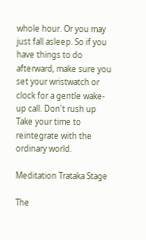whole hour. Or you may just fall asleep. So if you have things to do afterward, make sure you set your wristwatch or clock for a gentle wake-up call. Don't rush up Take your time to reintegrate with the ordinary world.

Meditation Trataka Stage

The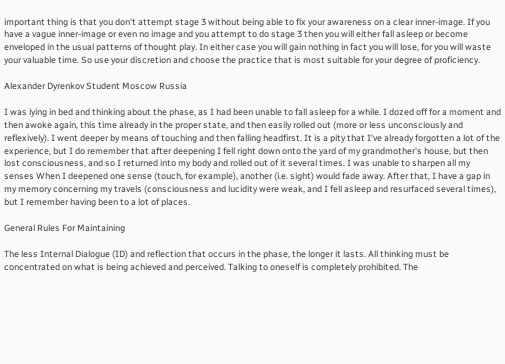important thing is that you don't attempt stage 3 without being able to fix your awareness on a clear inner-image. If you have a vague inner-image or even no image and you attempt to do stage 3 then you will either fall asleep or become enveloped in the usual patterns of thought play. In either case you will gain nothing in fact you will lose, for you will waste your valuable time. So use your discretion and choose the practice that is most suitable for your degree of proficiency.

Alexander Dyrenkov Student Moscow Russia

I was lying in bed and thinking about the phase, as I had been unable to fall asleep for a while. I dozed off for a moment and then awoke again, this time already in the proper state, and then easily rolled out (more or less unconsciously and reflexively). I went deeper by means of touching and then falling headfirst. It is a pity that I've already forgotten a lot of the experience, but I do remember that after deepening I fell right down onto the yard of my grandmother's house, but then lost consciousness, and so I returned into my body and rolled out of it several times. I was unable to sharpen all my senses When I deepened one sense (touch, for example), another (i.e. sight) would fade away. After that, I have a gap in my memory concerning my travels (consciousness and lucidity were weak, and I fell asleep and resurfaced several times), but I remember having been to a lot of places.

General Rules For Maintaining

The less Internal Dialogue (ID) and reflection that occurs in the phase, the longer it lasts. All thinking must be concentrated on what is being achieved and perceived. Talking to oneself is completely prohibited. The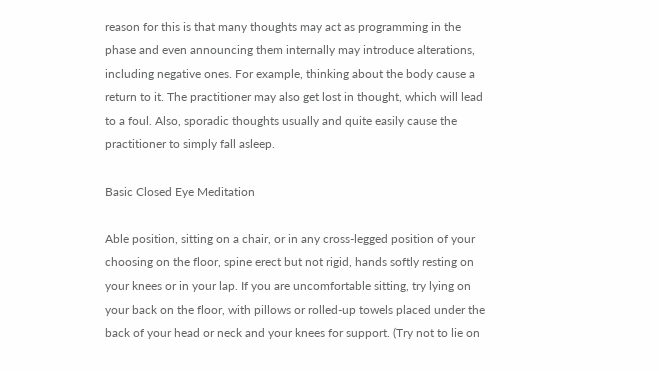reason for this is that many thoughts may act as programming in the phase and even announcing them internally may introduce alterations, including negative ones. For example, thinking about the body cause a return to it. The practitioner may also get lost in thought, which will lead to a foul. Also, sporadic thoughts usually and quite easily cause the practitioner to simply fall asleep.

Basic Closed Eye Meditation

Able position, sitting on a chair, or in any cross-legged position of your choosing on the floor, spine erect but not rigid, hands softly resting on your knees or in your lap. If you are uncomfortable sitting, try lying on your back on the floor, with pillows or rolled-up towels placed under the back of your head or neck and your knees for support. (Try not to lie on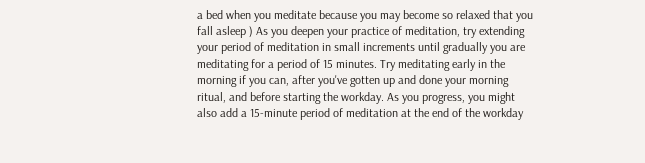a bed when you meditate because you may become so relaxed that you fall asleep ) As you deepen your practice of meditation, try extending your period of meditation in small increments until gradually you are meditating for a period of 15 minutes. Try meditating early in the morning if you can, after you've gotten up and done your morning ritual, and before starting the workday. As you progress, you might also add a 15-minute period of meditation at the end of the workday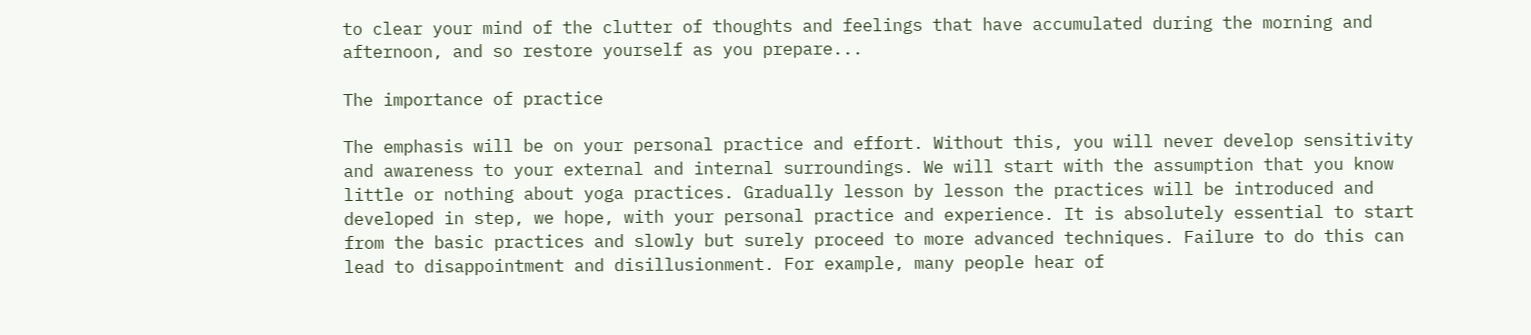to clear your mind of the clutter of thoughts and feelings that have accumulated during the morning and afternoon, and so restore yourself as you prepare...

The importance of practice

The emphasis will be on your personal practice and effort. Without this, you will never develop sensitivity and awareness to your external and internal surroundings. We will start with the assumption that you know little or nothing about yoga practices. Gradually lesson by lesson the practices will be introduced and developed in step, we hope, with your personal practice and experience. It is absolutely essential to start from the basic practices and slowly but surely proceed to more advanced techniques. Failure to do this can lead to disappointment and disillusionment. For example, many people hear of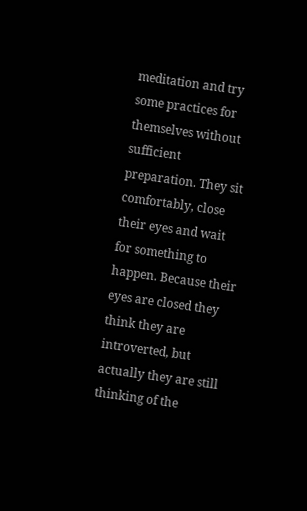meditation and try some practices for themselves without sufficient preparation. They sit comfortably, close their eyes and wait for something to happen. Because their eyes are closed they think they are introverted, but actually they are still thinking of the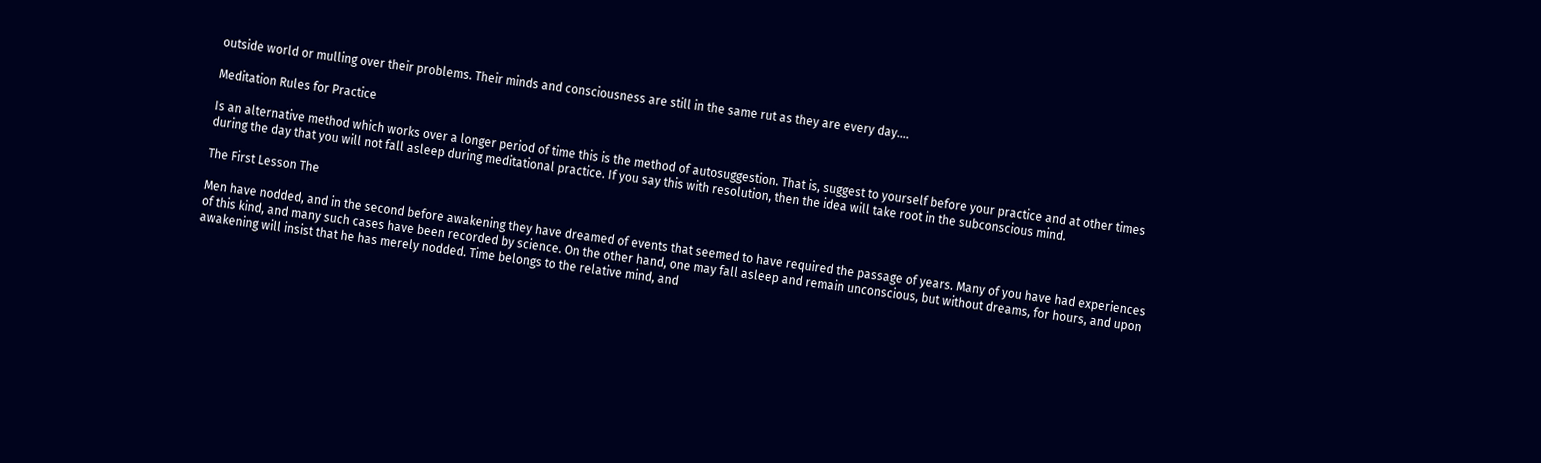outside world or mulling over their problems. Their minds and consciousness are still in the same rut as they are every day....

Meditation Rules for Practice

Is an alternative method which works over a longer period of time this is the method of autosuggestion. That is, suggest to yourself before your practice and at other times during the day that you will not fall asleep during meditational practice. If you say this with resolution, then the idea will take root in the subconscious mind.

The First Lesson The

Men have nodded, and in the second before awakening they have dreamed of events that seemed to have required the passage of years. Many of you have had experiences of this kind, and many such cases have been recorded by science. On the other hand, one may fall asleep and remain unconscious, but without dreams, for hours, and upon awakening will insist that he has merely nodded. Time belongs to the relative mind, and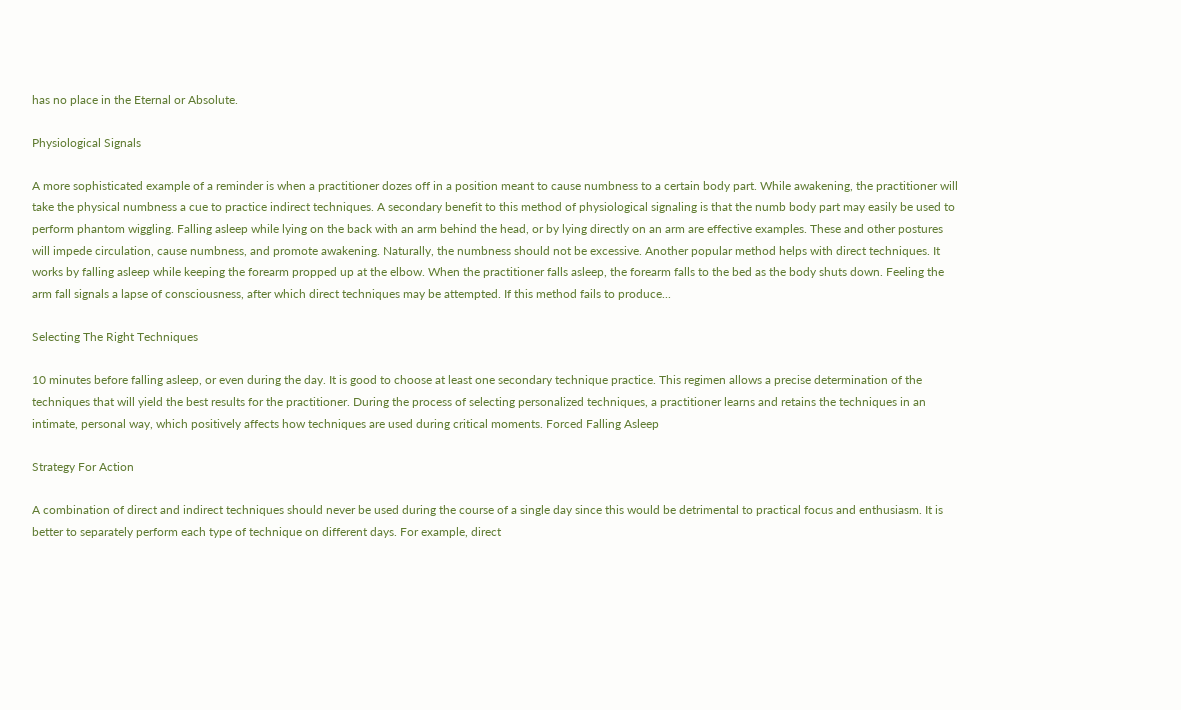has no place in the Eternal or Absolute.

Physiological Signals

A more sophisticated example of a reminder is when a practitioner dozes off in a position meant to cause numbness to a certain body part. While awakening, the practitioner will take the physical numbness a cue to practice indirect techniques. A secondary benefit to this method of physiological signaling is that the numb body part may easily be used to perform phantom wiggling. Falling asleep while lying on the back with an arm behind the head, or by lying directly on an arm are effective examples. These and other postures will impede circulation, cause numbness, and promote awakening. Naturally, the numbness should not be excessive. Another popular method helps with direct techniques. It works by falling asleep while keeping the forearm propped up at the elbow. When the practitioner falls asleep, the forearm falls to the bed as the body shuts down. Feeling the arm fall signals a lapse of consciousness, after which direct techniques may be attempted. If this method fails to produce...

Selecting The Right Techniques

10 minutes before falling asleep, or even during the day. It is good to choose at least one secondary technique practice. This regimen allows a precise determination of the techniques that will yield the best results for the practitioner. During the process of selecting personalized techniques, a practitioner learns and retains the techniques in an intimate, personal way, which positively affects how techniques are used during critical moments. Forced Falling Asleep

Strategy For Action

A combination of direct and indirect techniques should never be used during the course of a single day since this would be detrimental to practical focus and enthusiasm. It is better to separately perform each type of technique on different days. For example, direct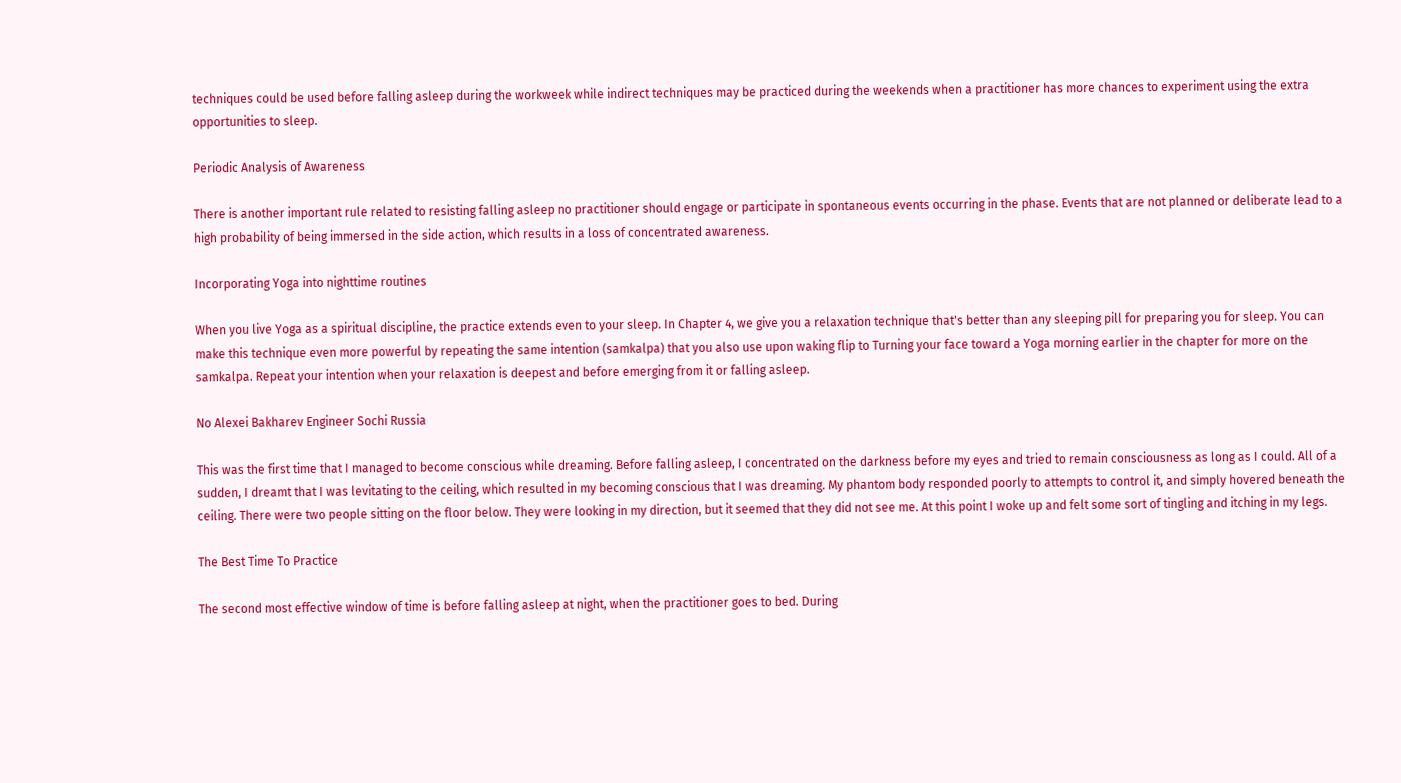techniques could be used before falling asleep during the workweek while indirect techniques may be practiced during the weekends when a practitioner has more chances to experiment using the extra opportunities to sleep.

Periodic Analysis of Awareness

There is another important rule related to resisting falling asleep no practitioner should engage or participate in spontaneous events occurring in the phase. Events that are not planned or deliberate lead to a high probability of being immersed in the side action, which results in a loss of concentrated awareness.

Incorporating Yoga into nighttime routines

When you live Yoga as a spiritual discipline, the practice extends even to your sleep. In Chapter 4, we give you a relaxation technique that's better than any sleeping pill for preparing you for sleep. You can make this technique even more powerful by repeating the same intention (samkalpa) that you also use upon waking flip to Turning your face toward a Yoga morning earlier in the chapter for more on the samkalpa. Repeat your intention when your relaxation is deepest and before emerging from it or falling asleep.

No Alexei Bakharev Engineer Sochi Russia

This was the first time that I managed to become conscious while dreaming. Before falling asleep, I concentrated on the darkness before my eyes and tried to remain consciousness as long as I could. All of a sudden, I dreamt that I was levitating to the ceiling, which resulted in my becoming conscious that I was dreaming. My phantom body responded poorly to attempts to control it, and simply hovered beneath the ceiling. There were two people sitting on the floor below. They were looking in my direction, but it seemed that they did not see me. At this point I woke up and felt some sort of tingling and itching in my legs.

The Best Time To Practice

The second most effective window of time is before falling asleep at night, when the practitioner goes to bed. During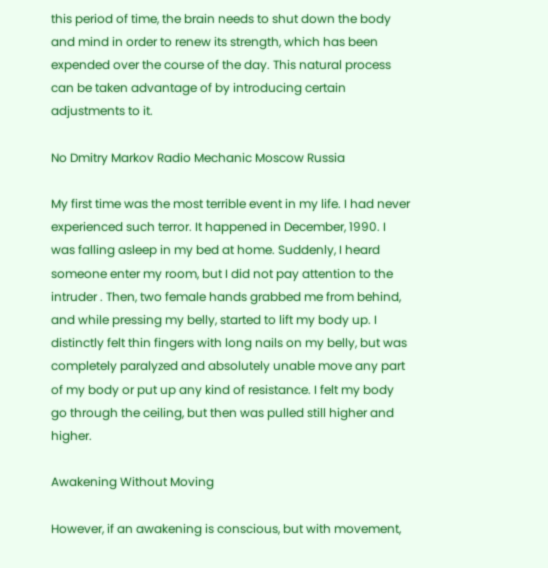this period of time, the brain needs to shut down the body and mind in order to renew its strength, which has been expended over the course of the day. This natural process can be taken advantage of by introducing certain adjustments to it.

No Dmitry Markov Radio Mechanic Moscow Russia

My first time was the most terrible event in my life. I had never experienced such terror. It happened in December, 1990. I was falling asleep in my bed at home. Suddenly, I heard someone enter my room, but I did not pay attention to the intruder . Then, two female hands grabbed me from behind, and while pressing my belly, started to lift my body up. I distinctly felt thin fingers with long nails on my belly, but was completely paralyzed and absolutely unable move any part of my body or put up any kind of resistance. I felt my body go through the ceiling, but then was pulled still higher and higher.

Awakening Without Moving

However, if an awakening is conscious, but with movement,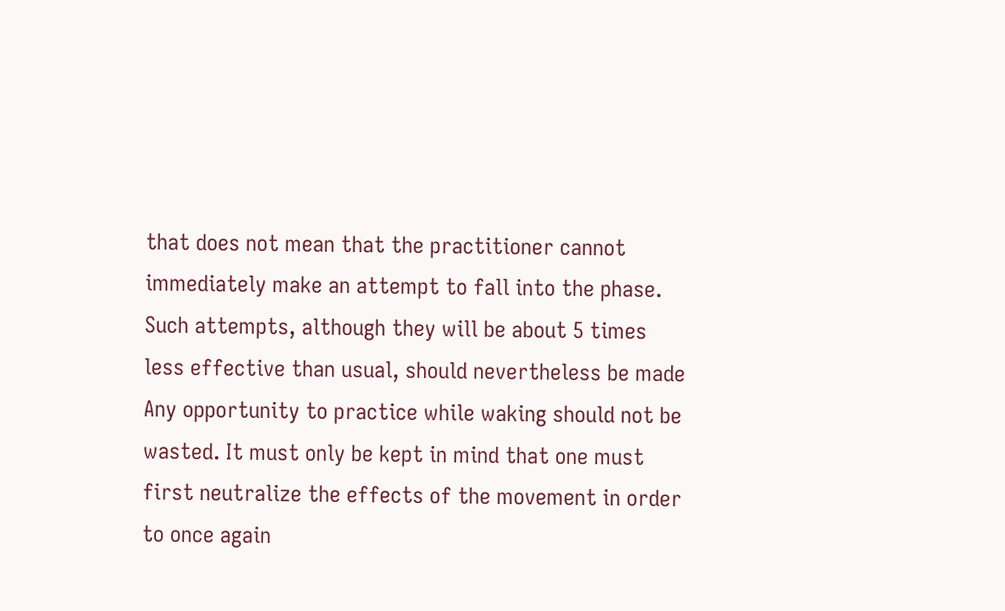that does not mean that the practitioner cannot immediately make an attempt to fall into the phase. Such attempts, although they will be about 5 times less effective than usual, should nevertheless be made Any opportunity to practice while waking should not be wasted. It must only be kept in mind that one must first neutralize the effects of the movement in order to once again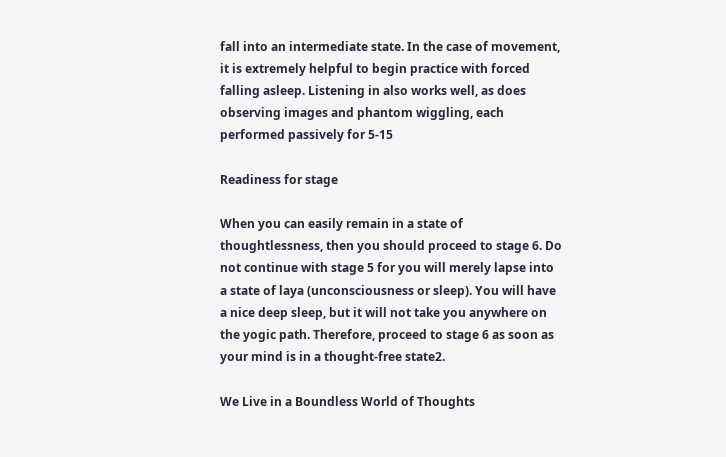fall into an intermediate state. In the case of movement, it is extremely helpful to begin practice with forced falling asleep. Listening in also works well, as does observing images and phantom wiggling, each performed passively for 5-15

Readiness for stage

When you can easily remain in a state of thoughtlessness, then you should proceed to stage 6. Do not continue with stage 5 for you will merely lapse into a state of laya (unconsciousness or sleep). You will have a nice deep sleep, but it will not take you anywhere on the yogic path. Therefore, proceed to stage 6 as soon as your mind is in a thought-free state2.

We Live in a Boundless World of Thoughts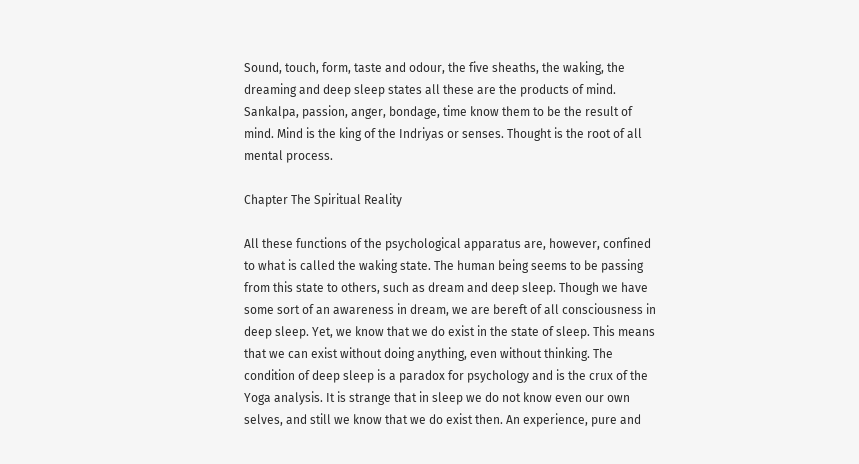Sound, touch, form, taste and odour, the five sheaths, the waking, the dreaming and deep sleep states all these are the products of mind. Sankalpa, passion, anger, bondage, time know them to be the result of mind. Mind is the king of the Indriyas or senses. Thought is the root of all mental process.

Chapter The Spiritual Reality

All these functions of the psychological apparatus are, however, confined to what is called the waking state. The human being seems to be passing from this state to others, such as dream and deep sleep. Though we have some sort of an awareness in dream, we are bereft of all consciousness in deep sleep. Yet, we know that we do exist in the state of sleep. This means that we can exist without doing anything, even without thinking. The condition of deep sleep is a paradox for psychology and is the crux of the Yoga analysis. It is strange that in sleep we do not know even our own selves, and still we know that we do exist then. An experience, pure and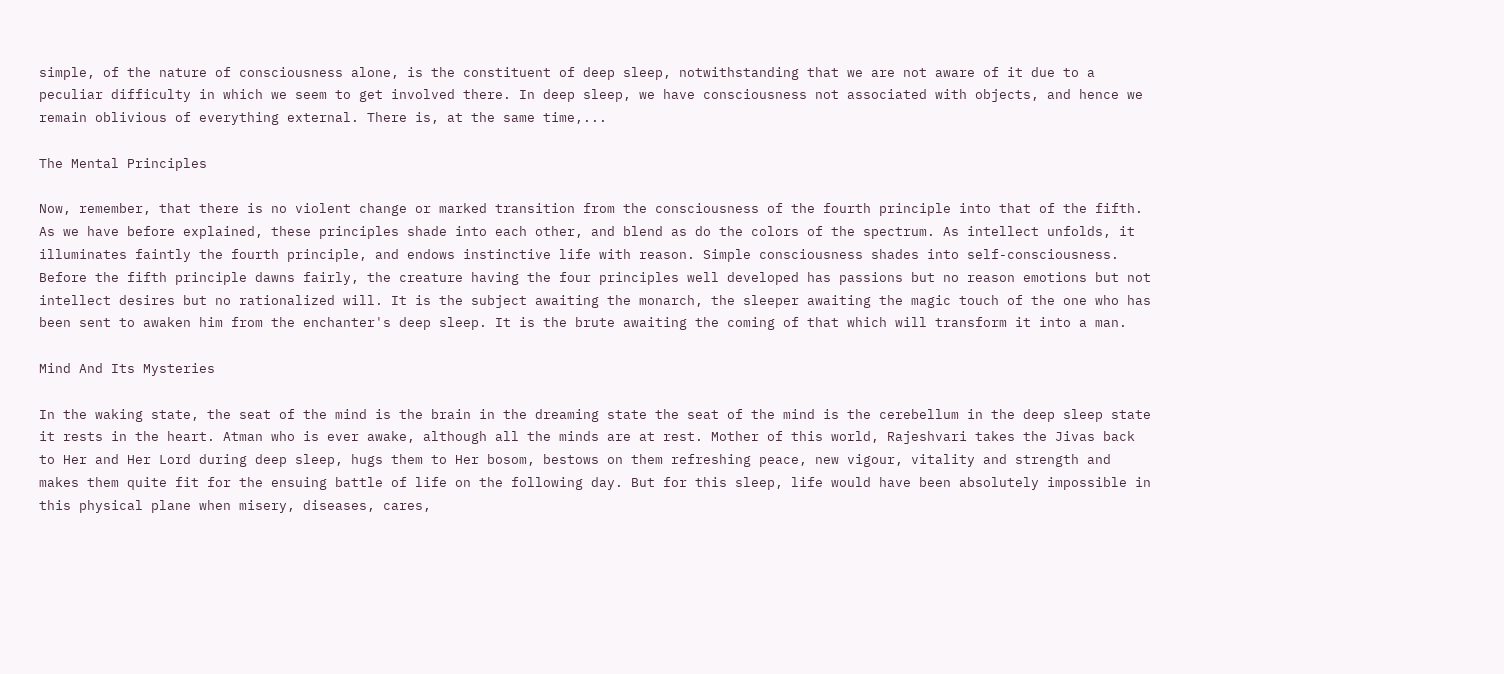simple, of the nature of consciousness alone, is the constituent of deep sleep, notwithstanding that we are not aware of it due to a peculiar difficulty in which we seem to get involved there. In deep sleep, we have consciousness not associated with objects, and hence we remain oblivious of everything external. There is, at the same time,...

The Mental Principles

Now, remember, that there is no violent change or marked transition from the consciousness of the fourth principle into that of the fifth. As we have before explained, these principles shade into each other, and blend as do the colors of the spectrum. As intellect unfolds, it illuminates faintly the fourth principle, and endows instinctive life with reason. Simple consciousness shades into self-consciousness. Before the fifth principle dawns fairly, the creature having the four principles well developed has passions but no reason emotions but not intellect desires but no rationalized will. It is the subject awaiting the monarch, the sleeper awaiting the magic touch of the one who has been sent to awaken him from the enchanter's deep sleep. It is the brute awaiting the coming of that which will transform it into a man.

Mind And Its Mysteries

In the waking state, the seat of the mind is the brain in the dreaming state the seat of the mind is the cerebellum in the deep sleep state it rests in the heart. Atman who is ever awake, although all the minds are at rest. Mother of this world, Rajeshvari takes the Jivas back to Her and Her Lord during deep sleep, hugs them to Her bosom, bestows on them refreshing peace, new vigour, vitality and strength and makes them quite fit for the ensuing battle of life on the following day. But for this sleep, life would have been absolutely impossible in this physical plane when misery, diseases, cares,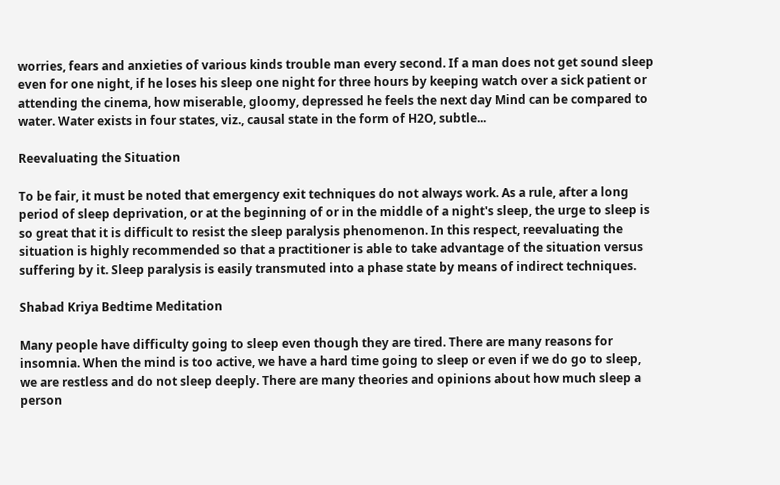worries, fears and anxieties of various kinds trouble man every second. If a man does not get sound sleep even for one night, if he loses his sleep one night for three hours by keeping watch over a sick patient or attending the cinema, how miserable, gloomy, depressed he feels the next day Mind can be compared to water. Water exists in four states, viz., causal state in the form of H2O, subtle...

Reevaluating the Situation

To be fair, it must be noted that emergency exit techniques do not always work. As a rule, after a long period of sleep deprivation, or at the beginning of or in the middle of a night's sleep, the urge to sleep is so great that it is difficult to resist the sleep paralysis phenomenon. In this respect, reevaluating the situation is highly recommended so that a practitioner is able to take advantage of the situation versus suffering by it. Sleep paralysis is easily transmuted into a phase state by means of indirect techniques.

Shabad Kriya Bedtime Meditation

Many people have difficulty going to sleep even though they are tired. There are many reasons for insomnia. When the mind is too active, we have a hard time going to sleep or even if we do go to sleep, we are restless and do not sleep deeply. There are many theories and opinions about how much sleep a person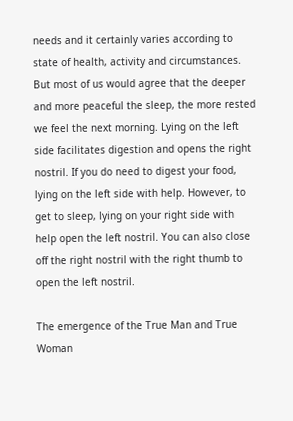needs and it certainly varies according to state of health, activity and circumstances. But most of us would agree that the deeper and more peaceful the sleep, the more rested we feel the next morning. Lying on the left side facilitates digestion and opens the right nostril. If you do need to digest your food, lying on the left side with help. However, to get to sleep, lying on your right side with help open the left nostril. You can also close off the right nostril with the right thumb to open the left nostril.

The emergence of the True Man and True Woman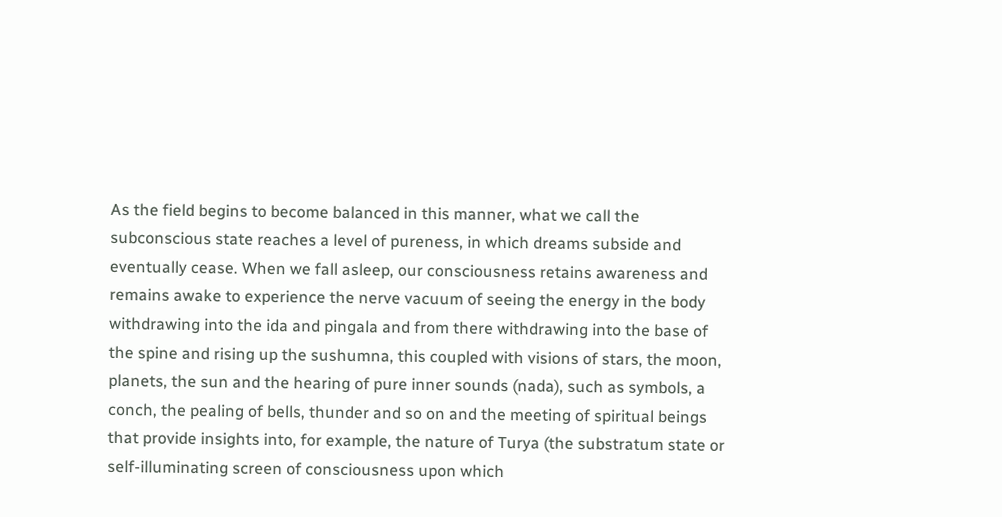As the field begins to become balanced in this manner, what we call the subconscious state reaches a level of pureness, in which dreams subside and eventually cease. When we fall asleep, our consciousness retains awareness and remains awake to experience the nerve vacuum of seeing the energy in the body withdrawing into the ida and pingala and from there withdrawing into the base of the spine and rising up the sushumna, this coupled with visions of stars, the moon, planets, the sun and the hearing of pure inner sounds (nada), such as symbols, a conch, the pealing of bells, thunder and so on and the meeting of spiritual beings that provide insights into, for example, the nature of Turya (the substratum state or self-illuminating screen of consciousness upon which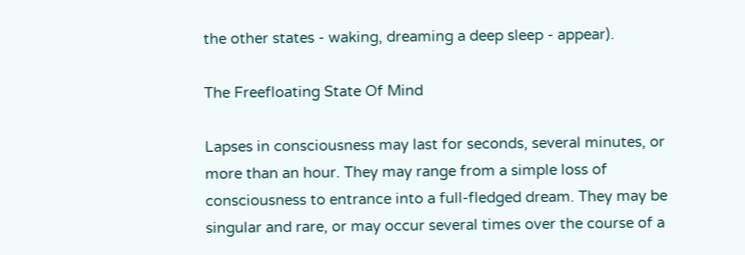the other states - waking, dreaming a deep sleep - appear).

The Freefloating State Of Mind

Lapses in consciousness may last for seconds, several minutes, or more than an hour. They may range from a simple loss of consciousness to entrance into a full-fledged dream. They may be singular and rare, or may occur several times over the course of a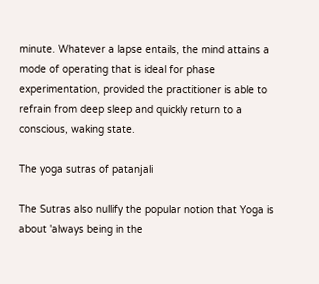minute. Whatever a lapse entails, the mind attains a mode of operating that is ideal for phase experimentation, provided the practitioner is able to refrain from deep sleep and quickly return to a conscious, waking state.

The yoga sutras of patanjali

The Sutras also nullify the popular notion that Yoga is about 'always being in the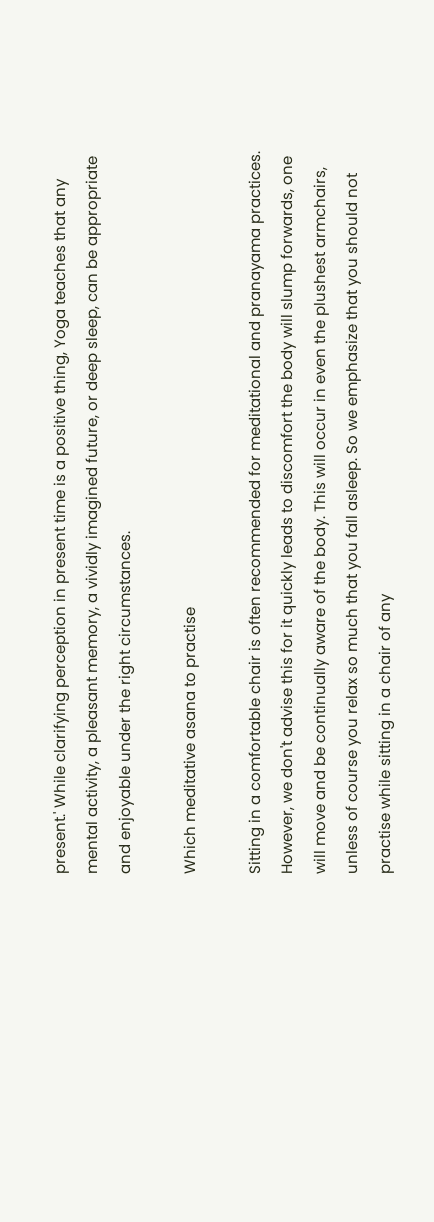present.' While clarifying perception in present time is a positive thing, Yoga teaches that any mental activity, a pleasant memory, a vividly imagined future, or deep sleep, can be appropriate and enjoyable under the right circumstances.

Which meditative asana to practise

Sitting in a comfortable chair is often recommended for meditational and pranayama practices. However, we don't advise this for it quickly leads to discomfort the body will slump forwards, one will move and be continually aware of the body. This will occur in even the plushest armchairs, unless of course you relax so much that you fall asleep. So we emphasize that you should not practise while sitting in a chair of any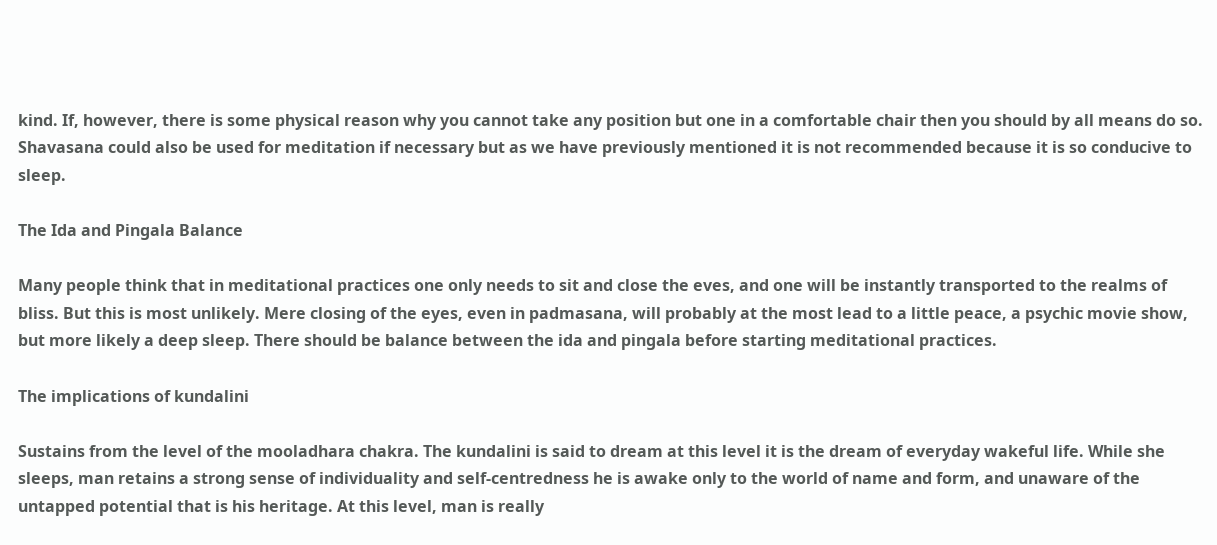kind. If, however, there is some physical reason why you cannot take any position but one in a comfortable chair then you should by all means do so. Shavasana could also be used for meditation if necessary but as we have previously mentioned it is not recommended because it is so conducive to sleep.

The Ida and Pingala Balance

Many people think that in meditational practices one only needs to sit and close the eves, and one will be instantly transported to the realms of bliss. But this is most unlikely. Mere closing of the eyes, even in padmasana, will probably at the most lead to a little peace, a psychic movie show, but more likely a deep sleep. There should be balance between the ida and pingala before starting meditational practices.

The implications of kundalini

Sustains from the level of the mooladhara chakra. The kundalini is said to dream at this level it is the dream of everyday wakeful life. While she sleeps, man retains a strong sense of individuality and self-centredness he is awake only to the world of name and form, and unaware of the untapped potential that is his heritage. At this level, man is really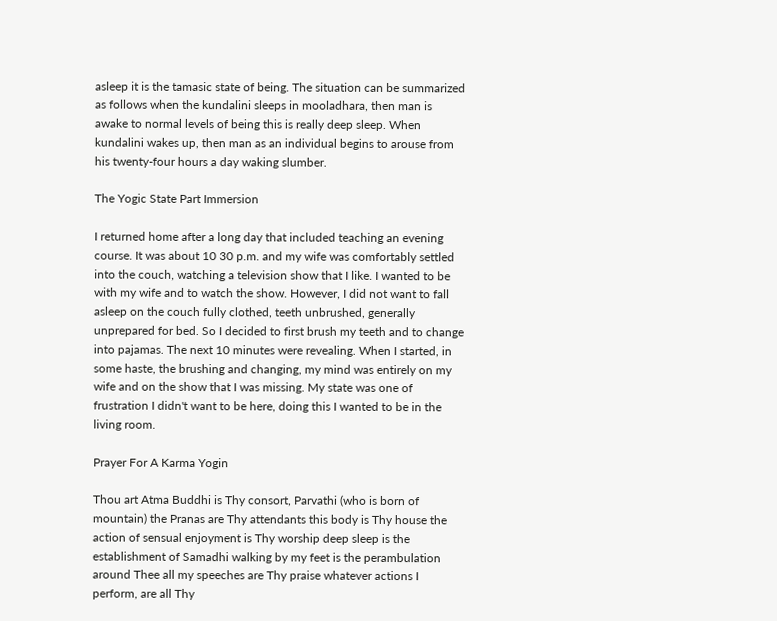asleep it is the tamasic state of being. The situation can be summarized as follows when the kundalini sleeps in mooladhara, then man is awake to normal levels of being this is really deep sleep. When kundalini wakes up, then man as an individual begins to arouse from his twenty-four hours a day waking slumber.

The Yogic State Part Immersion

I returned home after a long day that included teaching an evening course. It was about 10 30 p.m. and my wife was comfortably settled into the couch, watching a television show that I like. I wanted to be with my wife and to watch the show. However, I did not want to fall asleep on the couch fully clothed, teeth unbrushed, generally unprepared for bed. So I decided to first brush my teeth and to change into pajamas. The next 10 minutes were revealing. When I started, in some haste, the brushing and changing, my mind was entirely on my wife and on the show that I was missing. My state was one of frustration I didn't want to be here, doing this I wanted to be in the living room.

Prayer For A Karma Yogin

Thou art Atma Buddhi is Thy consort, Parvathi (who is born of mountain) the Pranas are Thy attendants this body is Thy house the action of sensual enjoyment is Thy worship deep sleep is the establishment of Samadhi walking by my feet is the perambulation around Thee all my speeches are Thy praise whatever actions I perform, are all Thy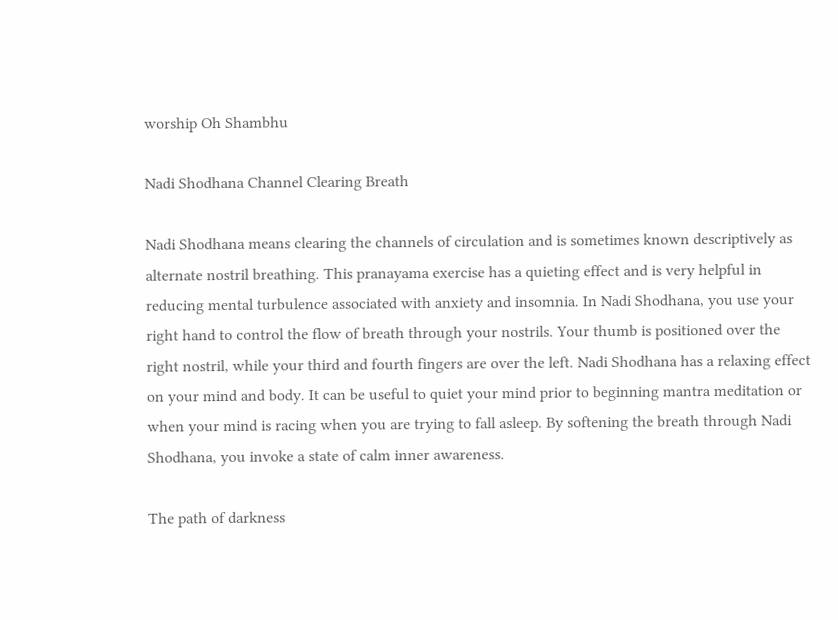worship Oh Shambhu

Nadi Shodhana Channel Clearing Breath

Nadi Shodhana means clearing the channels of circulation and is sometimes known descriptively as alternate nostril breathing. This pranayama exercise has a quieting effect and is very helpful in reducing mental turbulence associated with anxiety and insomnia. In Nadi Shodhana, you use your right hand to control the flow of breath through your nostrils. Your thumb is positioned over the right nostril, while your third and fourth fingers are over the left. Nadi Shodhana has a relaxing effect on your mind and body. It can be useful to quiet your mind prior to beginning mantra meditation or when your mind is racing when you are trying to fall asleep. By softening the breath through Nadi Shodhana, you invoke a state of calm inner awareness.

The path of darkness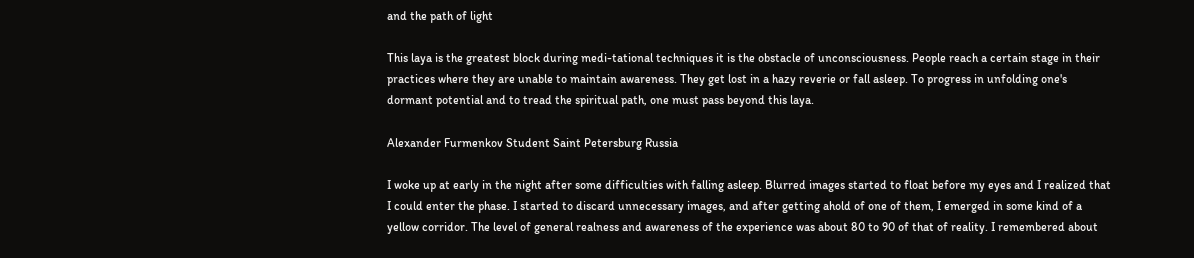and the path of light

This laya is the greatest block during medi-tational techniques it is the obstacle of unconsciousness. People reach a certain stage in their practices where they are unable to maintain awareness. They get lost in a hazy reverie or fall asleep. To progress in unfolding one's dormant potential and to tread the spiritual path, one must pass beyond this laya.

Alexander Furmenkov Student Saint Petersburg Russia

I woke up at early in the night after some difficulties with falling asleep. Blurred images started to float before my eyes and I realized that I could enter the phase. I started to discard unnecessary images, and after getting ahold of one of them, I emerged in some kind of a yellow corridor. The level of general realness and awareness of the experience was about 80 to 90 of that of reality. I remembered about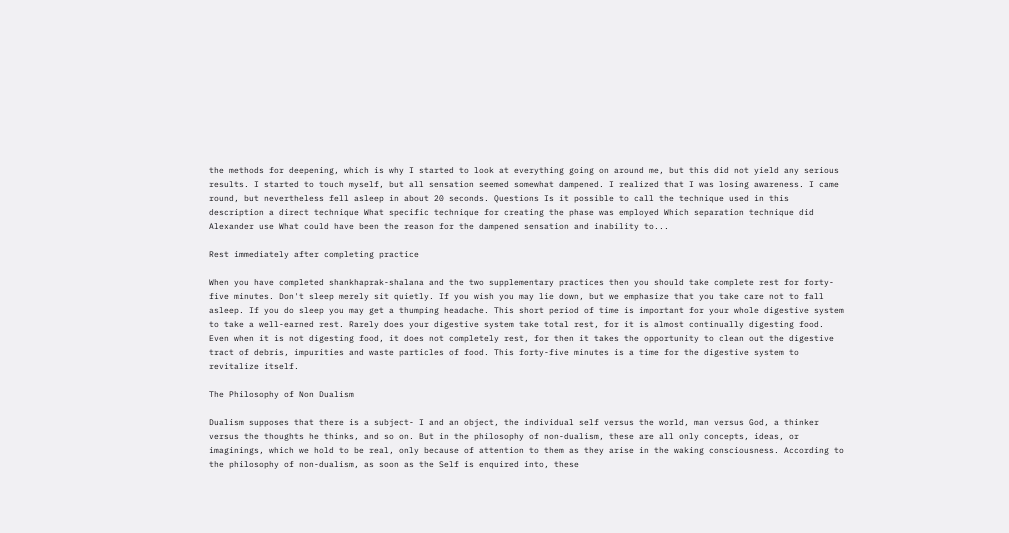the methods for deepening, which is why I started to look at everything going on around me, but this did not yield any serious results. I started to touch myself, but all sensation seemed somewhat dampened. I realized that I was losing awareness. I came round, but nevertheless fell asleep in about 20 seconds. Questions Is it possible to call the technique used in this description a direct technique What specific technique for creating the phase was employed Which separation technique did Alexander use What could have been the reason for the dampened sensation and inability to...

Rest immediately after completing practice

When you have completed shankhaprak-shalana and the two supplementary practices then you should take complete rest for forty-five minutes. Don't sleep merely sit quietly. If you wish you may lie down, but we emphasize that you take care not to fall asleep. If you do sleep you may get a thumping headache. This short period of time is important for your whole digestive system to take a well-earned rest. Rarely does your digestive system take total rest, for it is almost continually digesting food. Even when it is not digesting food, it does not completely rest, for then it takes the opportunity to clean out the digestive tract of debris, impurities and waste particles of food. This forty-five minutes is a time for the digestive system to revitalize itself.

The Philosophy of Non Dualism

Dualism supposes that there is a subject- I and an object, the individual self versus the world, man versus God, a thinker versus the thoughts he thinks, and so on. But in the philosophy of non-dualism, these are all only concepts, ideas, or imaginings, which we hold to be real, only because of attention to them as they arise in the waking consciousness. According to the philosophy of non-dualism, as soon as the Self is enquired into, these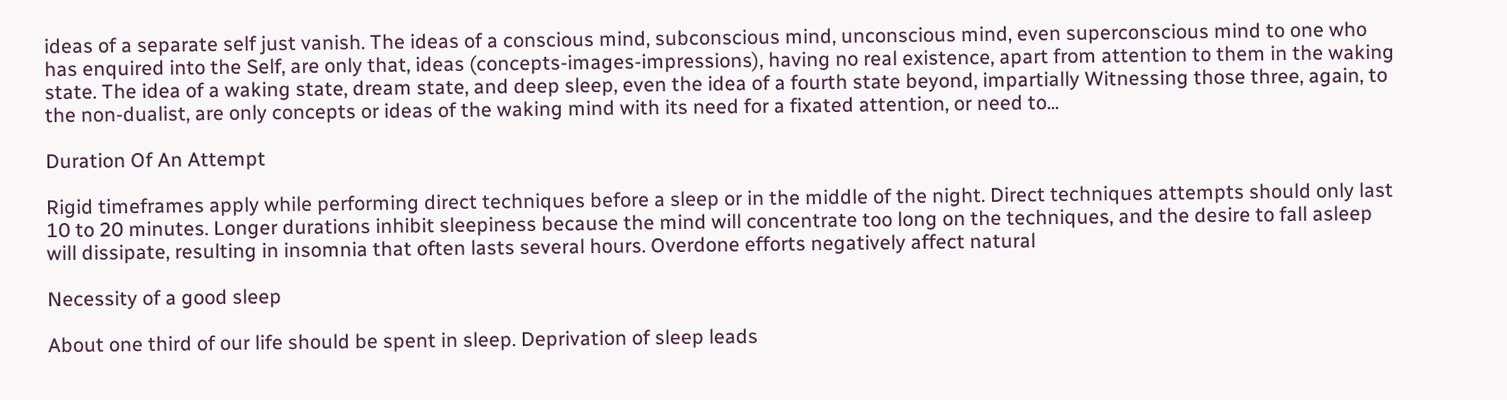ideas of a separate self just vanish. The ideas of a conscious mind, subconscious mind, unconscious mind, even superconscious mind to one who has enquired into the Self, are only that, ideas (concepts-images-impressions), having no real existence, apart from attention to them in the waking state. The idea of a waking state, dream state, and deep sleep, even the idea of a fourth state beyond, impartially Witnessing those three, again, to the non-dualist, are only concepts or ideas of the waking mind with its need for a fixated attention, or need to...

Duration Of An Attempt

Rigid timeframes apply while performing direct techniques before a sleep or in the middle of the night. Direct techniques attempts should only last 10 to 20 minutes. Longer durations inhibit sleepiness because the mind will concentrate too long on the techniques, and the desire to fall asleep will dissipate, resulting in insomnia that often lasts several hours. Overdone efforts negatively affect natural

Necessity of a good sleep

About one third of our life should be spent in sleep. Deprivation of sleep leads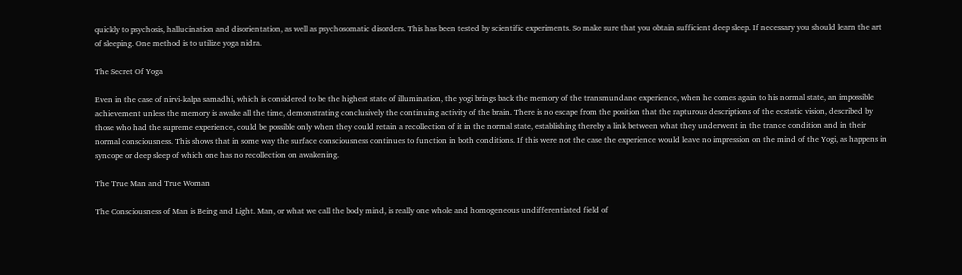quickly to psychosis, hallucination and disorientation, as well as psychosomatic disorders. This has been tested by scientific experiments. So make sure that you obtain sufficient deep sleep. If necessary you should learn the art of sleeping. One method is to utilize yoga nidra.

The Secret Of Yoga

Even in the case of nirvi-kalpa samadhi, which is considered to be the highest state of illumination, the yogi brings back the memory of the transmundane experience, when he comes again to his normal state, an impossible achievement unless the memory is awake all the time, demonstrating conclusively the continuing activity of the brain. There is no escape from the position that the rapturous descriptions of the ecstatic vision, described by those who had the supreme experience, could be possible only when they could retain a recollection of it in the normal state, establishing thereby a link between what they underwent in the trance condition and in their normal consciousness. This shows that in some way the surface consciousness continues to function in both conditions. If this were not the case the experience would leave no impression on the mind of the Yogi, as happens in syncope or deep sleep of which one has no recollection on awakening.

The True Man and True Woman

The Consciousness of Man is Being and Light. Man, or what we call the body mind, is really one whole and homogeneous undifferentiated field of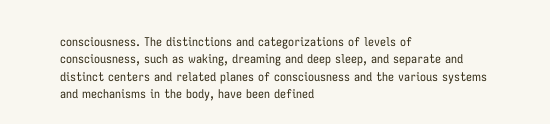consciousness. The distinctions and categorizations of levels of consciousness, such as waking, dreaming and deep sleep, and separate and distinct centers and related planes of consciousness and the various systems and mechanisms in the body, have been defined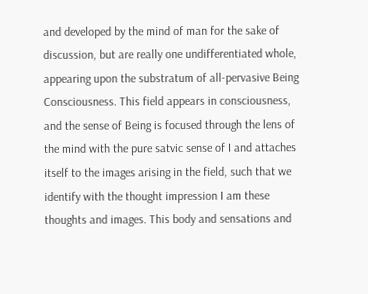and developed by the mind of man for the sake of discussion, but are really one undifferentiated whole, appearing upon the substratum of all-pervasive Being Consciousness. This field appears in consciousness, and the sense of Being is focused through the lens of the mind with the pure satvic sense of I and attaches itself to the images arising in the field, such that we identify with the thought impression I am these thoughts and images. This body and sensations and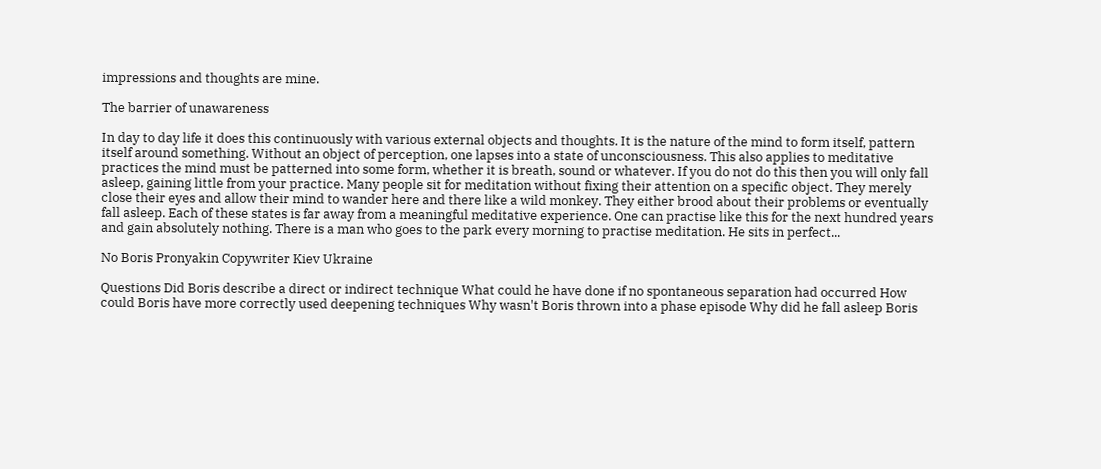impressions and thoughts are mine.

The barrier of unawareness

In day to day life it does this continuously with various external objects and thoughts. It is the nature of the mind to form itself, pattern itself around something. Without an object of perception, one lapses into a state of unconsciousness. This also applies to meditative practices the mind must be patterned into some form, whether it is breath, sound or whatever. If you do not do this then you will only fall asleep, gaining little from your practice. Many people sit for meditation without fixing their attention on a specific object. They merely close their eyes and allow their mind to wander here and there like a wild monkey. They either brood about their problems or eventually fall asleep. Each of these states is far away from a meaningful meditative experience. One can practise like this for the next hundred years and gain absolutely nothing. There is a man who goes to the park every morning to practise meditation. He sits in perfect...

No Boris Pronyakin Copywriter Kiev Ukraine

Questions Did Boris describe a direct or indirect technique What could he have done if no spontaneous separation had occurred How could Boris have more correctly used deepening techniques Why wasn't Boris thrown into a phase episode Why did he fall asleep Boris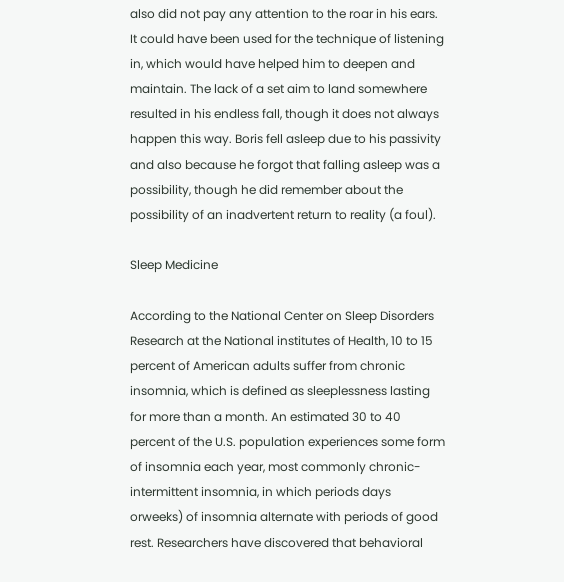also did not pay any attention to the roar in his ears. It could have been used for the technique of listening in, which would have helped him to deepen and maintain. The lack of a set aim to land somewhere resulted in his endless fall, though it does not always happen this way. Boris fell asleep due to his passivity and also because he forgot that falling asleep was a possibility, though he did remember about the possibility of an inadvertent return to reality (a foul).

Sleep Medicine

According to the National Center on Sleep Disorders Research at the National institutes of Health, 10 to 15 percent of American adults suffer from chronic insomnia, which is defined as sleeplessness lasting for more than a month. An estimated 30 to 40 percent of the U.S. population experiences some form of insomnia each year, most commonly chronic-intermittent insomnia, in which periods days orweeks) of insomnia alternate with periods of good rest. Researchers have discovered that behavioral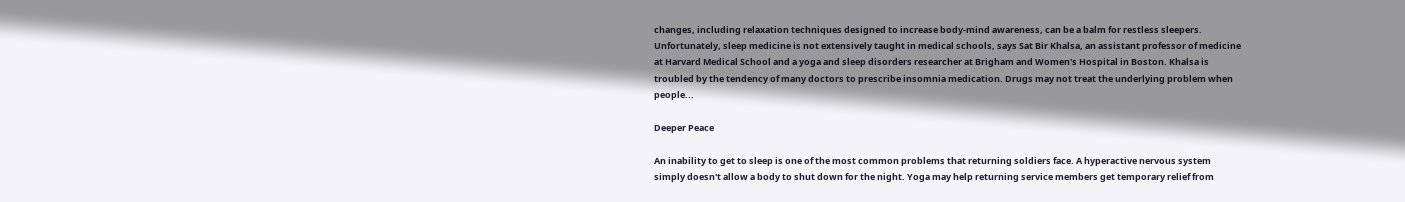changes, including relaxation techniques designed to increase body-mind awareness, can be a balm for restless sleepers. Unfortunately, sleep medicine is not extensively taught in medical schools, says Sat Bir Khalsa, an assistant professor of medicine at Harvard Medical School and a yoga and sleep disorders researcher at Brigham and Women's Hospital in Boston. Khalsa is troubled by the tendency of many doctors to prescribe insomnia medication. Drugs may not treat the underlying problem when people...

Deeper Peace

An inability to get to sleep is one of the most common problems that returning soldiers face. A hyperactive nervous system simply doesn't allow a body to shut down for the night. Yoga may help returning service members get temporary relief from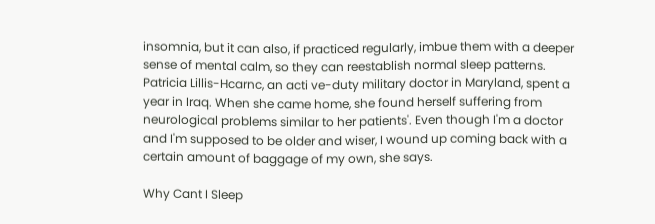insomnia, but it can also, if practiced regularly, imbue them with a deeper sense of mental calm, so they can reestablish normal sleep patterns. Patricia Lillis-Hcarnc, an acti ve-duty military doctor in Maryland, spent a year in Iraq. When she came home, she found herself suffering from neurological problems similar to her patients'. Even though I'm a doctor and I'm supposed to be older and wiser, I wound up coming back with a certain amount of baggage of my own, she says.

Why Cant I Sleep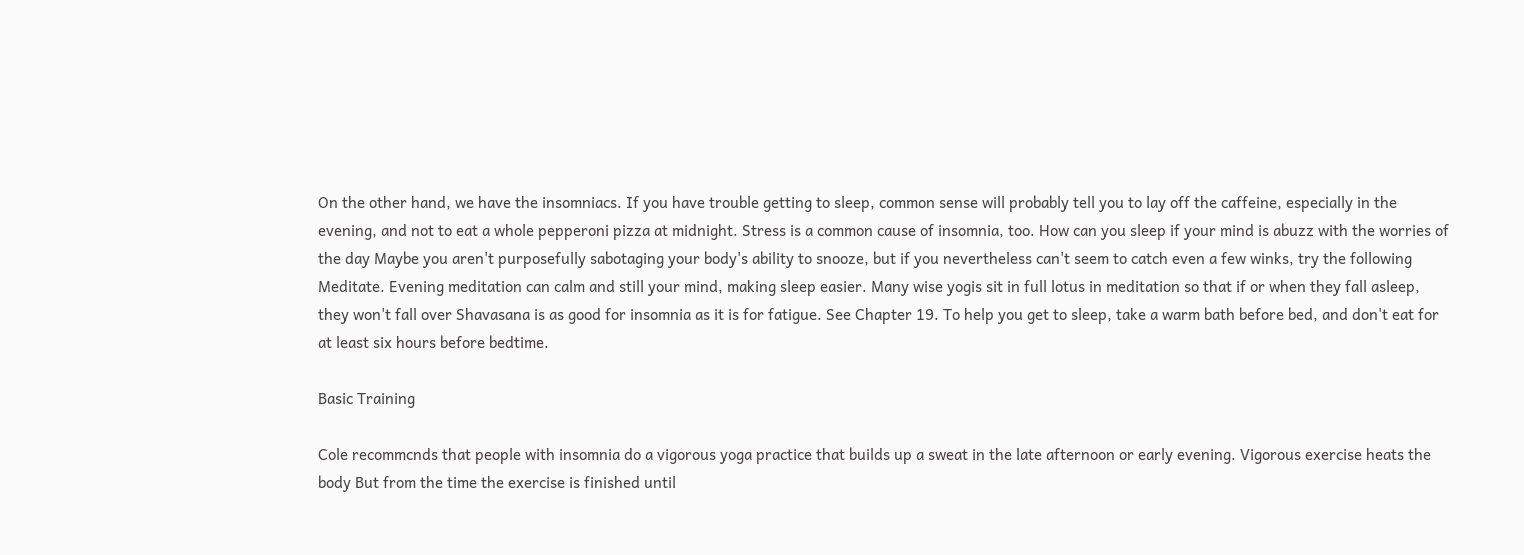On the other hand, we have the insomniacs. If you have trouble getting to sleep, common sense will probably tell you to lay off the caffeine, especially in the evening, and not to eat a whole pepperoni pizza at midnight. Stress is a common cause of insomnia, too. How can you sleep if your mind is abuzz with the worries of the day Maybe you aren't purposefully sabotaging your body's ability to snooze, but if you nevertheless can't seem to catch even a few winks, try the following Meditate. Evening meditation can calm and still your mind, making sleep easier. Many wise yogis sit in full lotus in meditation so that if or when they fall asleep, they won't fall over Shavasana is as good for insomnia as it is for fatigue. See Chapter 19. To help you get to sleep, take a warm bath before bed, and don't eat for at least six hours before bedtime.

Basic Training

Cole recommcnds that people with insomnia do a vigorous yoga practice that builds up a sweat in the late afternoon or early evening. Vigorous exercise heats the body But from the time the exercise is finished until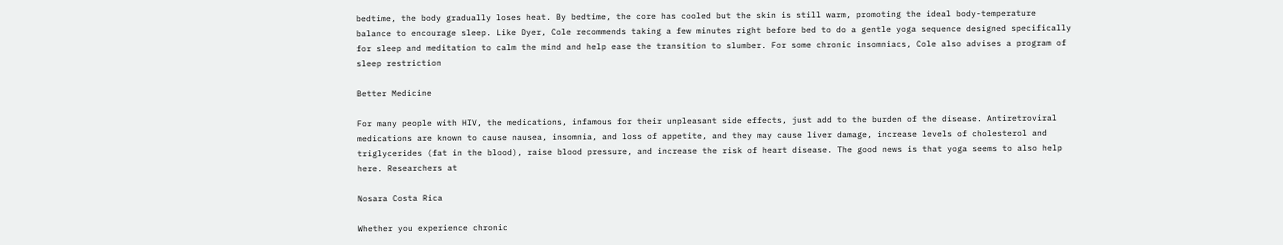bedtime, the body gradually loses heat. By bedtime, the core has cooled but the skin is still warm, promoting the ideal body-temperature balance to encourage sleep. Like Dyer, Cole recommends taking a few minutes right before bed to do a gentle yoga sequence designed specifically for sleep and meditation to calm the mind and help ease the transition to slumber. For some chronic insomniacs, Cole also advises a program of sleep restriction

Better Medicine

For many people with HIV, the medications, infamous for their unpleasant side effects, just add to the burden of the disease. Antiretroviral medications are known to cause nausea, insomnia, and loss of appetite, and they may cause liver damage, increase levels of cholesterol and triglycerides (fat in the blood), raise blood pressure, and increase the risk of heart disease. The good news is that yoga seems to also help here. Researchers at

Nosara Costa Rica

Whether you experience chronic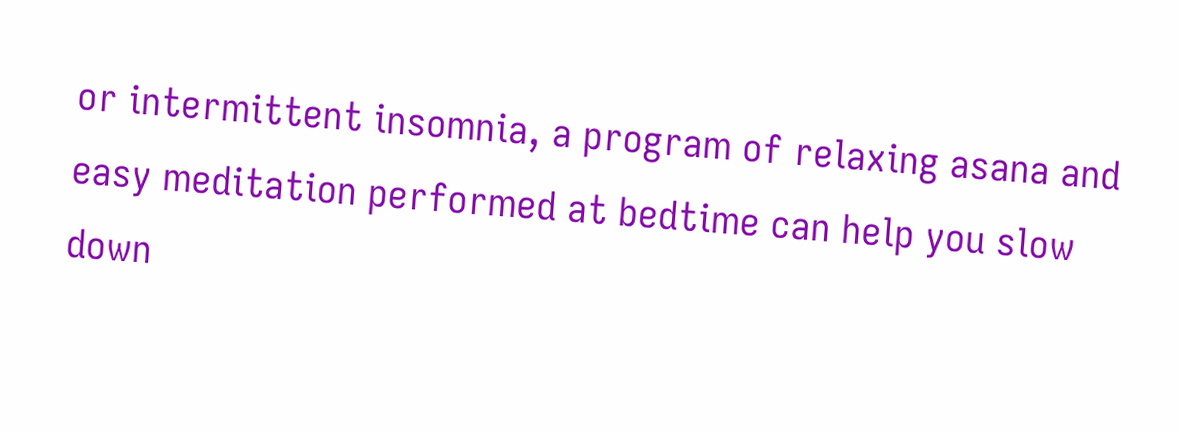or intermittent insomnia, a program of relaxing asana and easy meditation performed at bedtime can help you slow down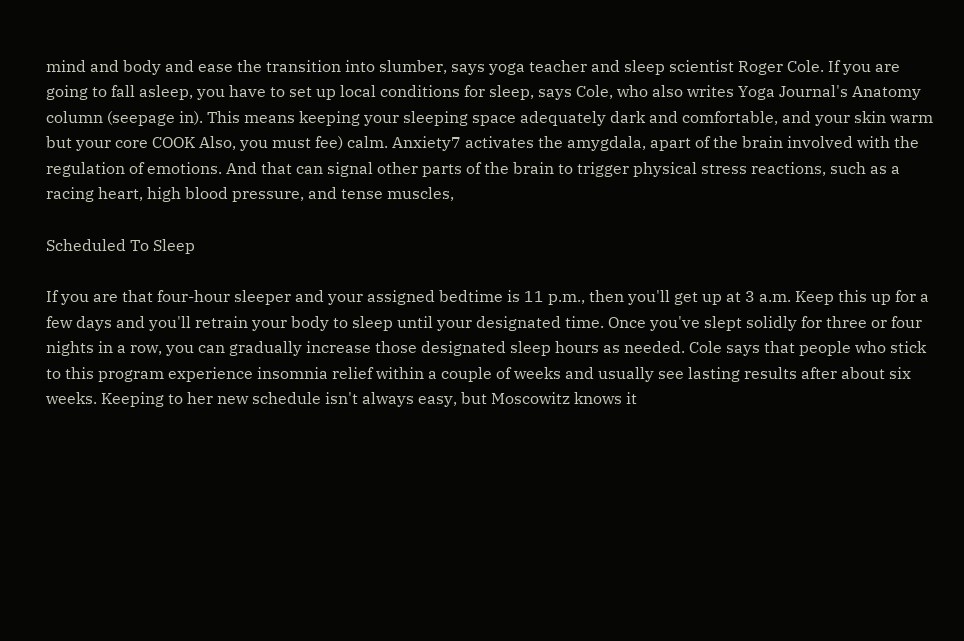mind and body and ease the transition into slumber, says yoga teacher and sleep scientist Roger Cole. If you are going to fall asleep, you have to set up local conditions for sleep, says Cole, who also writes Yoga Journal's Anatomy column (seepage in). This means keeping your sleeping space adequately dark and comfortable, and your skin warm but your core COOK Also, you must fee) calm. Anxiety7 activates the amygdala, apart of the brain involved with the regulation of emotions. And that can signal other parts of the brain to trigger physical stress reactions, such as a racing heart, high blood pressure, and tense muscles,

Scheduled To Sleep

If you are that four-hour sleeper and your assigned bedtime is 11 p.m., then you'll get up at 3 a.m. Keep this up for a few days and you'll retrain your body to sleep until your designated time. Once you've slept solidly for three or four nights in a row, you can gradually increase those designated sleep hours as needed. Cole says that people who stick to this program experience insomnia relief within a couple of weeks and usually see lasting results after about six weeks. Keeping to her new schedule isn't always easy, but Moscowitz knows it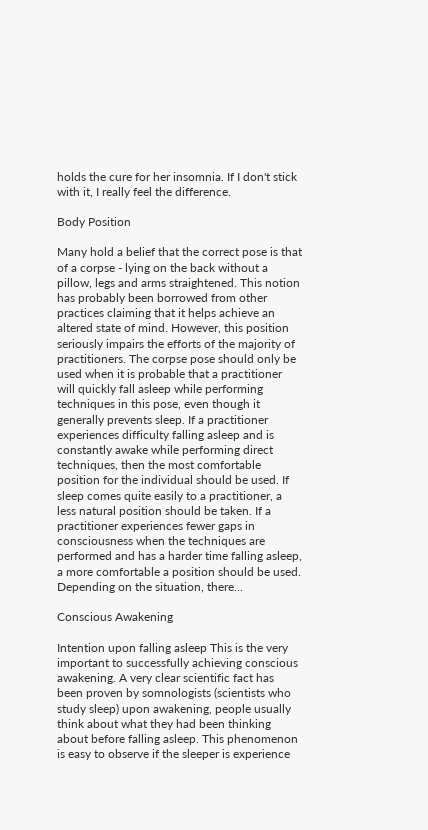holds the cure for her insomnia. If I don't stick with it, I really feel the difference.

Body Position

Many hold a belief that the correct pose is that of a corpse - lying on the back without a pillow, legs and arms straightened. This notion has probably been borrowed from other practices claiming that it helps achieve an altered state of mind. However, this position seriously impairs the efforts of the majority of practitioners. The corpse pose should only be used when it is probable that a practitioner will quickly fall asleep while performing techniques in this pose, even though it generally prevents sleep. If a practitioner experiences difficulty falling asleep and is constantly awake while performing direct techniques, then the most comfortable position for the individual should be used. If sleep comes quite easily to a practitioner, a less natural position should be taken. If a practitioner experiences fewer gaps in consciousness when the techniques are performed and has a harder time falling asleep, a more comfortable a position should be used. Depending on the situation, there...

Conscious Awakening

Intention upon falling asleep This is the very important to successfully achieving conscious awakening. A very clear scientific fact has been proven by somnologists (scientists who study sleep) upon awakening, people usually think about what they had been thinking about before falling asleep. This phenomenon is easy to observe if the sleeper is experience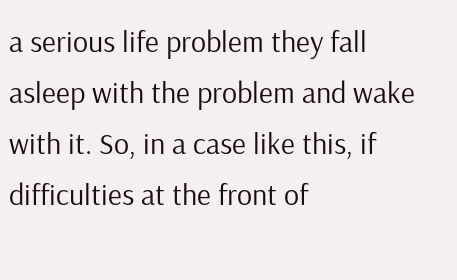a serious life problem they fall asleep with the problem and wake with it. So, in a case like this, if difficulties at the front of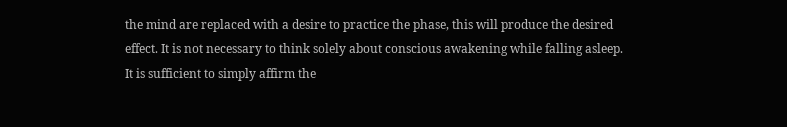the mind are replaced with a desire to practice the phase, this will produce the desired effect. It is not necessary to think solely about conscious awakening while falling asleep. It is sufficient to simply affirm the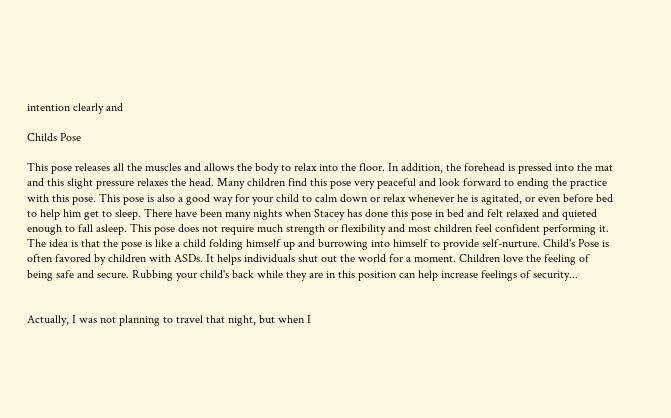intention clearly and

Childs Pose

This pose releases all the muscles and allows the body to relax into the floor. In addition, the forehead is pressed into the mat and this slight pressure relaxes the head. Many children find this pose very peaceful and look forward to ending the practice with this pose. This pose is also a good way for your child to calm down or relax whenever he is agitated, or even before bed to help him get to sleep. There have been many nights when Stacey has done this pose in bed and felt relaxed and quieted enough to fall asleep. This pose does not require much strength or flexibility and most children feel confident performing it. The idea is that the pose is like a child folding himself up and burrowing into himself to provide self-nurture. Child's Pose is often favored by children with ASDs. It helps individuals shut out the world for a moment. Children love the feeling of being safe and secure. Rubbing your child's back while they are in this position can help increase feelings of security...


Actually, I was not planning to travel that night, but when I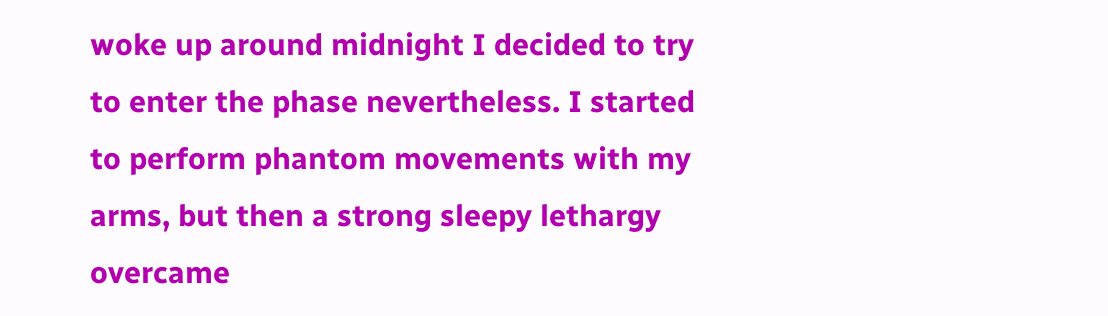woke up around midnight I decided to try to enter the phase nevertheless. I started to perform phantom movements with my arms, but then a strong sleepy lethargy overcame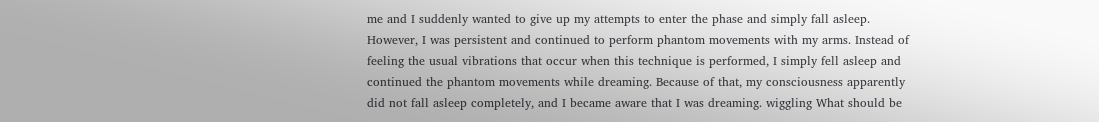me and I suddenly wanted to give up my attempts to enter the phase and simply fall asleep. However, I was persistent and continued to perform phantom movements with my arms. Instead of feeling the usual vibrations that occur when this technique is performed, I simply fell asleep and continued the phantom movements while dreaming. Because of that, my consciousness apparently did not fall asleep completely, and I became aware that I was dreaming. wiggling What should be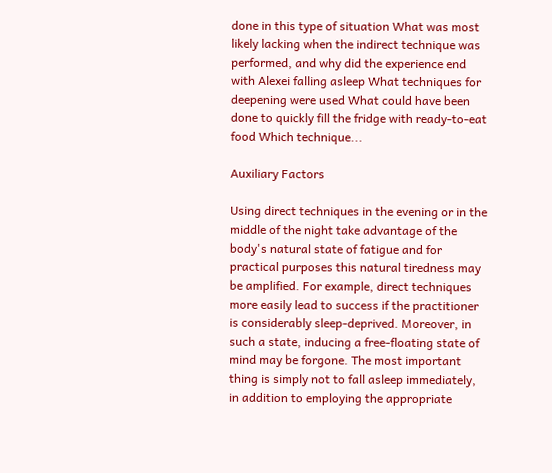done in this type of situation What was most likely lacking when the indirect technique was performed, and why did the experience end with Alexei falling asleep What techniques for deepening were used What could have been done to quickly fill the fridge with ready-to-eat food Which technique...

Auxiliary Factors

Using direct techniques in the evening or in the middle of the night take advantage of the body's natural state of fatigue and for practical purposes this natural tiredness may be amplified. For example, direct techniques more easily lead to success if the practitioner is considerably sleep-deprived. Moreover, in such a state, inducing a free-floating state of mind may be forgone. The most important thing is simply not to fall asleep immediately, in addition to employing the appropriate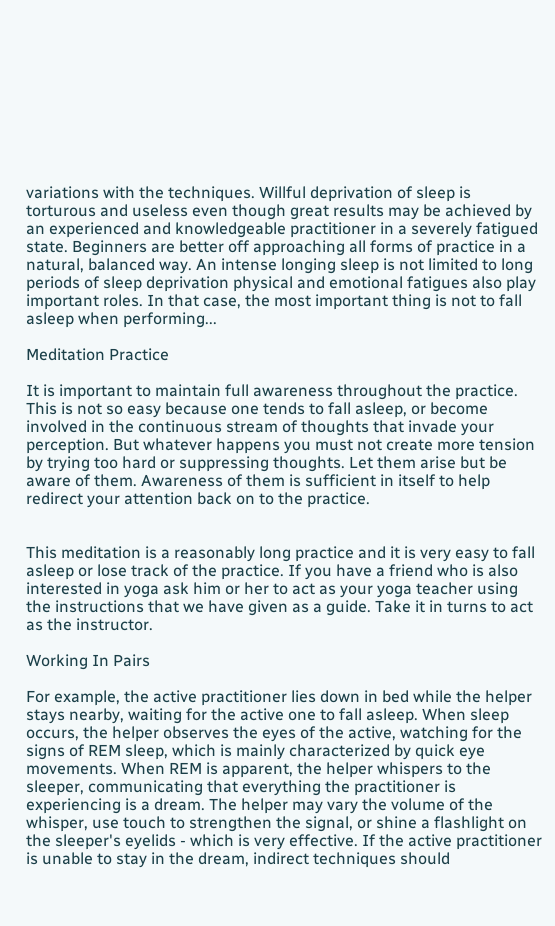variations with the techniques. Willful deprivation of sleep is torturous and useless even though great results may be achieved by an experienced and knowledgeable practitioner in a severely fatigued state. Beginners are better off approaching all forms of practice in a natural, balanced way. An intense longing sleep is not limited to long periods of sleep deprivation physical and emotional fatigues also play important roles. In that case, the most important thing is not to fall asleep when performing...

Meditation Practice

It is important to maintain full awareness throughout the practice. This is not so easy because one tends to fall asleep, or become involved in the continuous stream of thoughts that invade your perception. But whatever happens you must not create more tension by trying too hard or suppressing thoughts. Let them arise but be aware of them. Awareness of them is sufficient in itself to help redirect your attention back on to the practice.


This meditation is a reasonably long practice and it is very easy to fall asleep or lose track of the practice. If you have a friend who is also interested in yoga ask him or her to act as your yoga teacher using the instructions that we have given as a guide. Take it in turns to act as the instructor.

Working In Pairs

For example, the active practitioner lies down in bed while the helper stays nearby, waiting for the active one to fall asleep. When sleep occurs, the helper observes the eyes of the active, watching for the signs of REM sleep, which is mainly characterized by quick eye movements. When REM is apparent, the helper whispers to the sleeper, communicating that everything the practitioner is experiencing is a dream. The helper may vary the volume of the whisper, use touch to strengthen the signal, or shine a flashlight on the sleeper's eyelids - which is very effective. If the active practitioner is unable to stay in the dream, indirect techniques should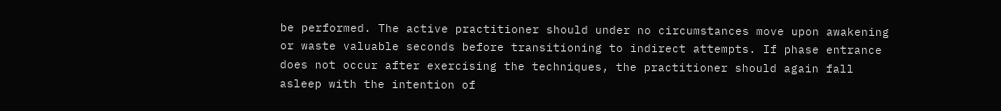be performed. The active practitioner should under no circumstances move upon awakening or waste valuable seconds before transitioning to indirect attempts. If phase entrance does not occur after exercising the techniques, the practitioner should again fall asleep with the intention of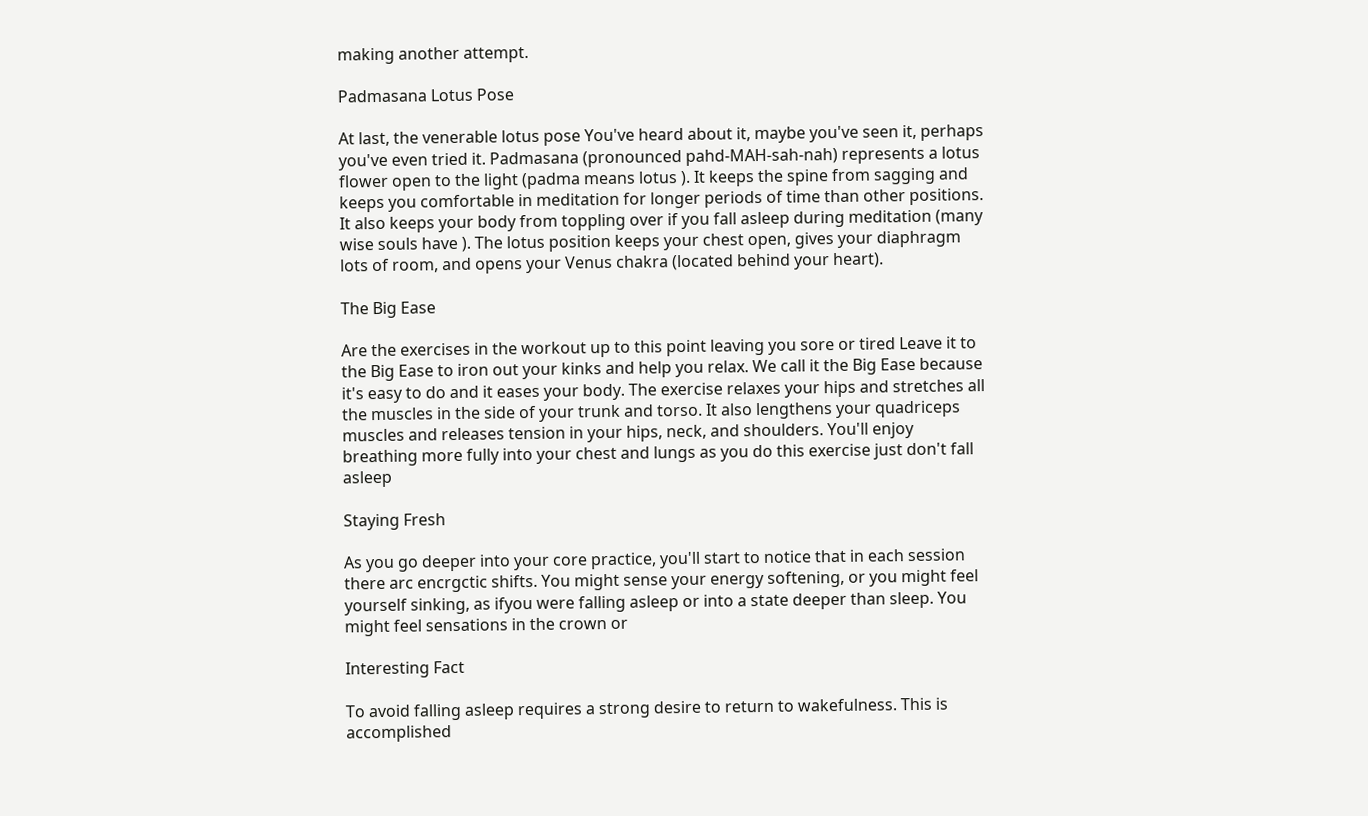making another attempt.

Padmasana Lotus Pose

At last, the venerable lotus pose You've heard about it, maybe you've seen it, perhaps you've even tried it. Padmasana (pronounced pahd-MAH-sah-nah) represents a lotus flower open to the light (padma means lotus ). It keeps the spine from sagging and keeps you comfortable in meditation for longer periods of time than other positions. It also keeps your body from toppling over if you fall asleep during meditation (many wise souls have ). The lotus position keeps your chest open, gives your diaphragm lots of room, and opens your Venus chakra (located behind your heart).

The Big Ease

Are the exercises in the workout up to this point leaving you sore or tired Leave it to the Big Ease to iron out your kinks and help you relax. We call it the Big Ease because it's easy to do and it eases your body. The exercise relaxes your hips and stretches all the muscles in the side of your trunk and torso. It also lengthens your quadriceps muscles and releases tension in your hips, neck, and shoulders. You'll enjoy breathing more fully into your chest and lungs as you do this exercise just don't fall asleep

Staying Fresh

As you go deeper into your core practice, you'll start to notice that in each session there arc encrgctic shifts. You might sense your energy softening, or you might feel yourself sinking, as ifyou were falling asleep or into a state deeper than sleep. You might feel sensations in the crown or

Interesting Fact

To avoid falling asleep requires a strong desire to return to wakefulness. This is accomplished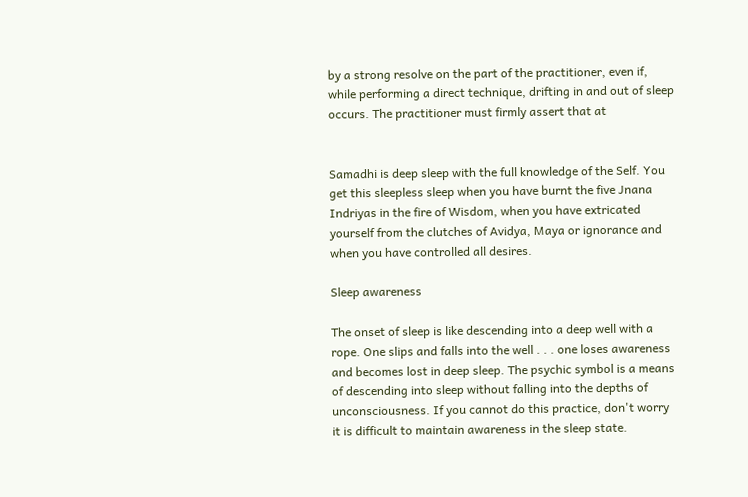by a strong resolve on the part of the practitioner, even if, while performing a direct technique, drifting in and out of sleep occurs. The practitioner must firmly assert that at


Samadhi is deep sleep with the full knowledge of the Self. You get this sleepless sleep when you have burnt the five Jnana Indriyas in the fire of Wisdom, when you have extricated yourself from the clutches of Avidya, Maya or ignorance and when you have controlled all desires.

Sleep awareness

The onset of sleep is like descending into a deep well with a rope. One slips and falls into the well . . . one loses awareness and becomes lost in deep sleep. The psychic symbol is a means of descending into sleep without falling into the depths of unconsciousness. If you cannot do this practice, don't worry it is difficult to maintain awareness in the sleep state.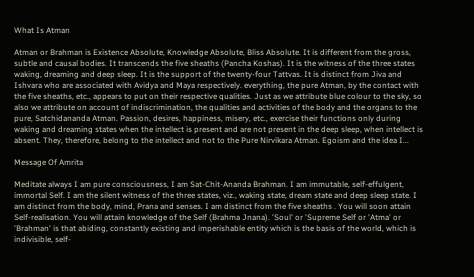What Is Atman

Atman or Brahman is Existence Absolute, Knowledge Absolute, Bliss Absolute. It is different from the gross, subtle and causal bodies. It transcends the five sheaths (Pancha Koshas). It is the witness of the three states waking, dreaming and deep sleep. It is the support of the twenty-four Tattvas. It is distinct from Jiva and Ishvara who are associated with Avidya and Maya respectively. everything, the pure Atman, by the contact with the five sheaths, etc., appears to put on their respective qualities. Just as we attribute blue colour to the sky, so also we attribute on account of indiscrimination, the qualities and activities of the body and the organs to the pure, Satchidananda Atman. Passion, desires, happiness, misery, etc., exercise their functions only during waking and dreaming states when the intellect is present and are not present in the deep sleep, when intellect is absent. They, therefore, belong to the intellect and not to the Pure Nirvikara Atman. Egoism and the idea I...

Message Of Amrita

Meditate always I am pure consciousness, I am Sat-Chit-Ananda Brahman. I am immutable, self-effulgent, immortal Self. I am the silent witness of the three states, viz., waking state, dream state and deep sleep state. I am distinct from the body, mind, Prana and senses. I am distinct from the five sheaths . You will soon attain Self-realisation. You will attain knowledge of the Self (Brahma Jnana). 'Soul' or 'Supreme Self or 'Atma' or 'Brahman' is that abiding, constantly existing and imperishable entity which is the basis of the world, which is indivisible, self-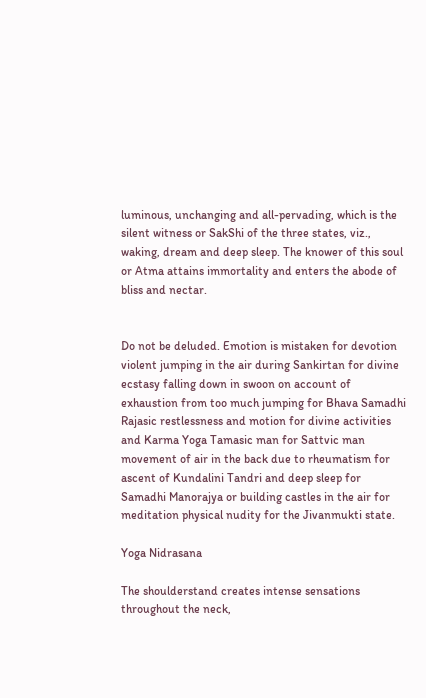luminous, unchanging and all-pervading, which is the silent witness or SakShi of the three states, viz., waking, dream and deep sleep. The knower of this soul or Atma attains immortality and enters the abode of bliss and nectar.


Do not be deluded. Emotion is mistaken for devotion violent jumping in the air during Sankirtan for divine ecstasy falling down in swoon on account of exhaustion from too much jumping for Bhava Samadhi Rajasic restlessness and motion for divine activities and Karma Yoga Tamasic man for Sattvic man movement of air in the back due to rheumatism for ascent of Kundalini Tandri and deep sleep for Samadhi Manorajya or building castles in the air for meditation physical nudity for the Jivanmukti state.

Yoga Nidrasana

The shoulderstand creates intense sensations throughout the neck,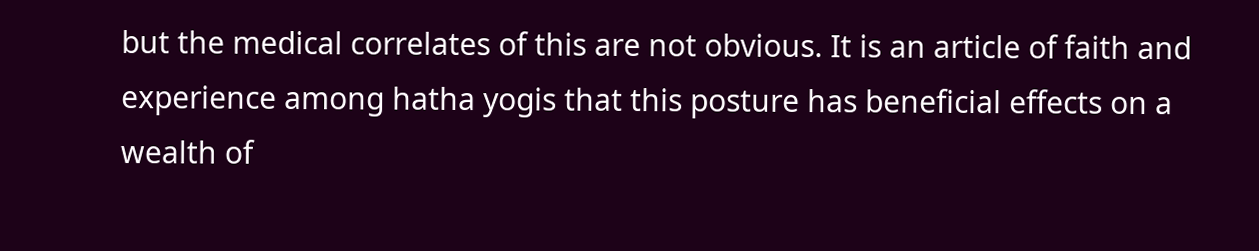but the medical correlates of this are not obvious. It is an article of faith and experience among hatha yogis that this posture has beneficial effects on a wealth of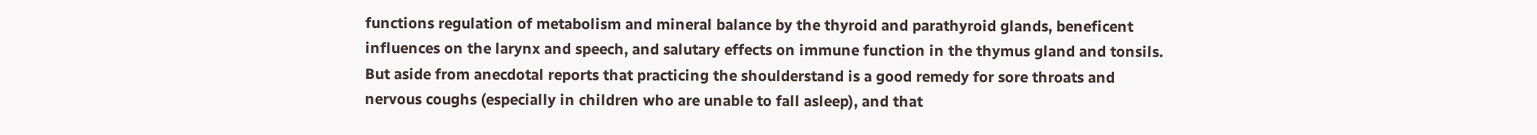functions regulation of metabolism and mineral balance by the thyroid and parathyroid glands, beneficent influences on the larynx and speech, and salutary effects on immune function in the thymus gland and tonsils. But aside from anecdotal reports that practicing the shoulderstand is a good remedy for sore throats and nervous coughs (especially in children who are unable to fall asleep), and that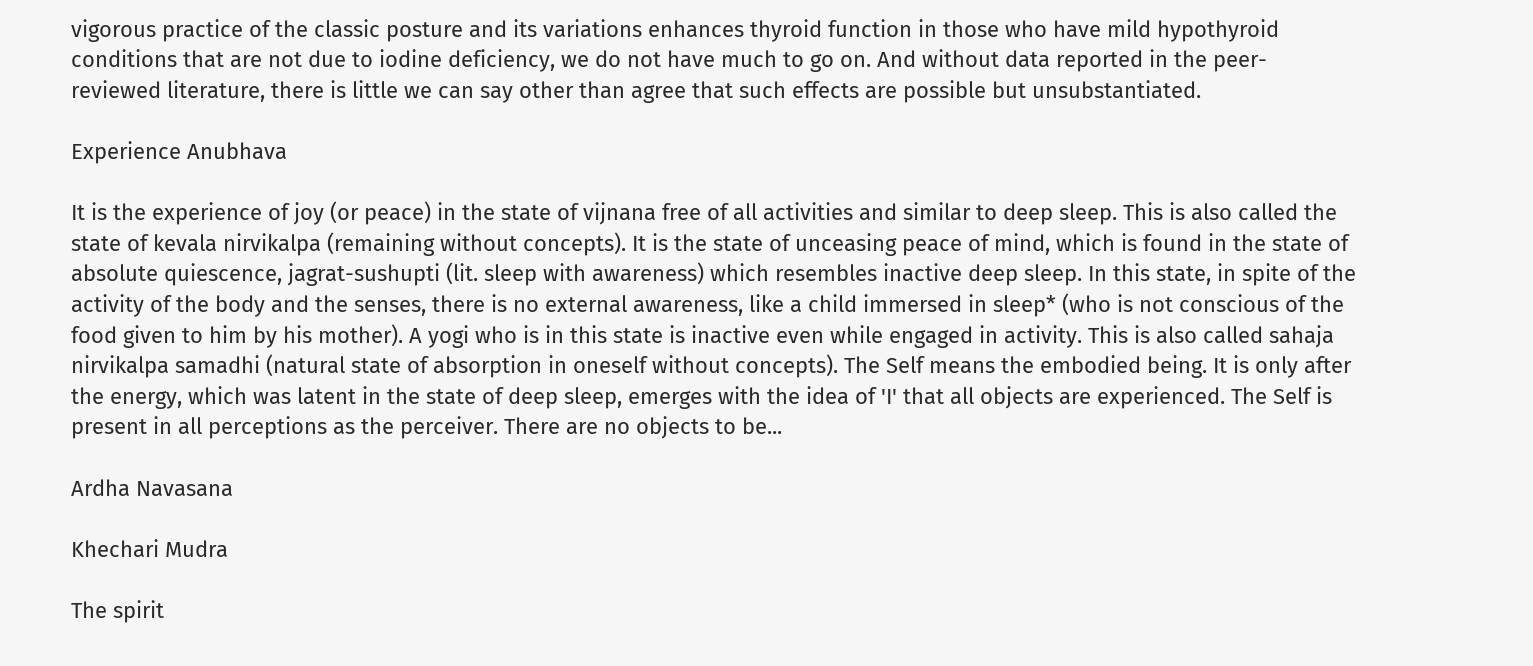vigorous practice of the classic posture and its variations enhances thyroid function in those who have mild hypothyroid conditions that are not due to iodine deficiency, we do not have much to go on. And without data reported in the peer-reviewed literature, there is little we can say other than agree that such effects are possible but unsubstantiated.

Experience Anubhava

It is the experience of joy (or peace) in the state of vijnana free of all activities and similar to deep sleep. This is also called the state of kevala nirvikalpa (remaining without concepts). It is the state of unceasing peace of mind, which is found in the state of absolute quiescence, jagrat-sushupti (lit. sleep with awareness) which resembles inactive deep sleep. In this state, in spite of the activity of the body and the senses, there is no external awareness, like a child immersed in sleep* (who is not conscious of the food given to him by his mother). A yogi who is in this state is inactive even while engaged in activity. This is also called sahaja nirvikalpa samadhi (natural state of absorption in oneself without concepts). The Self means the embodied being. It is only after the energy, which was latent in the state of deep sleep, emerges with the idea of 'I' that all objects are experienced. The Self is present in all perceptions as the perceiver. There are no objects to be...

Ardha Navasana

Khechari Mudra

The spirit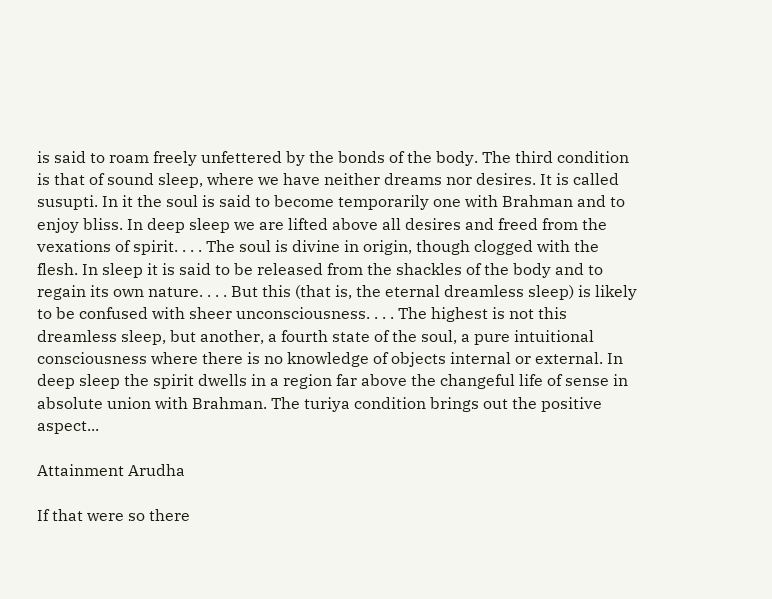is said to roam freely unfettered by the bonds of the body. The third condition is that of sound sleep, where we have neither dreams nor desires. It is called susupti. In it the soul is said to become temporarily one with Brahman and to enjoy bliss. In deep sleep we are lifted above all desires and freed from the vexations of spirit. . . . The soul is divine in origin, though clogged with the flesh. In sleep it is said to be released from the shackles of the body and to regain its own nature. . . . But this (that is, the eternal dreamless sleep) is likely to be confused with sheer unconsciousness. . . . The highest is not this dreamless sleep, but another, a fourth state of the soul, a pure intuitional consciousness where there is no knowledge of objects internal or external. In deep sleep the spirit dwells in a region far above the changeful life of sense in absolute union with Brahman. The turiya condition brings out the positive aspect...

Attainment Arudha

If that were so there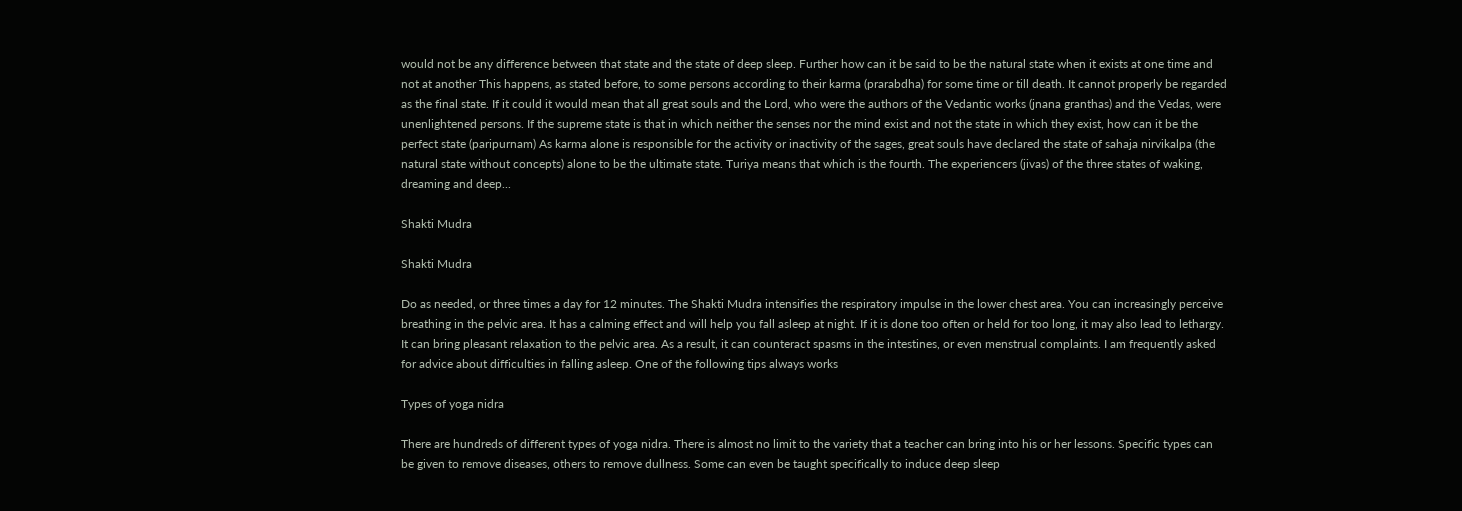would not be any difference between that state and the state of deep sleep. Further how can it be said to be the natural state when it exists at one time and not at another This happens, as stated before, to some persons according to their karma (prarabdha) for some time or till death. It cannot properly be regarded as the final state. If it could it would mean that all great souls and the Lord, who were the authors of the Vedantic works (jnana granthas) and the Vedas, were unenlightened persons. If the supreme state is that in which neither the senses nor the mind exist and not the state in which they exist, how can it be the perfect state (paripurnam) As karma alone is responsible for the activity or inactivity of the sages, great souls have declared the state of sahaja nirvikalpa (the natural state without concepts) alone to be the ultimate state. Turiya means that which is the fourth. The experiencers (jivas) of the three states of waking, dreaming and deep...

Shakti Mudra

Shakti Mudra

Do as needed, or three times a day for 12 minutes. The Shakti Mudra intensifies the respiratory impulse in the lower chest area. You can increasingly perceive breathing in the pelvic area. It has a calming effect and will help you fall asleep at night. If it is done too often or held for too long, it may also lead to lethargy. It can bring pleasant relaxation to the pelvic area. As a result, it can counteract spasms in the intestines, or even menstrual complaints. I am frequently asked for advice about difficulties in falling asleep. One of the following tips always works

Types of yoga nidra

There are hundreds of different types of yoga nidra. There is almost no limit to the variety that a teacher can bring into his or her lessons. Specific types can be given to remove diseases, others to remove dullness. Some can even be taught specifically to induce deep sleep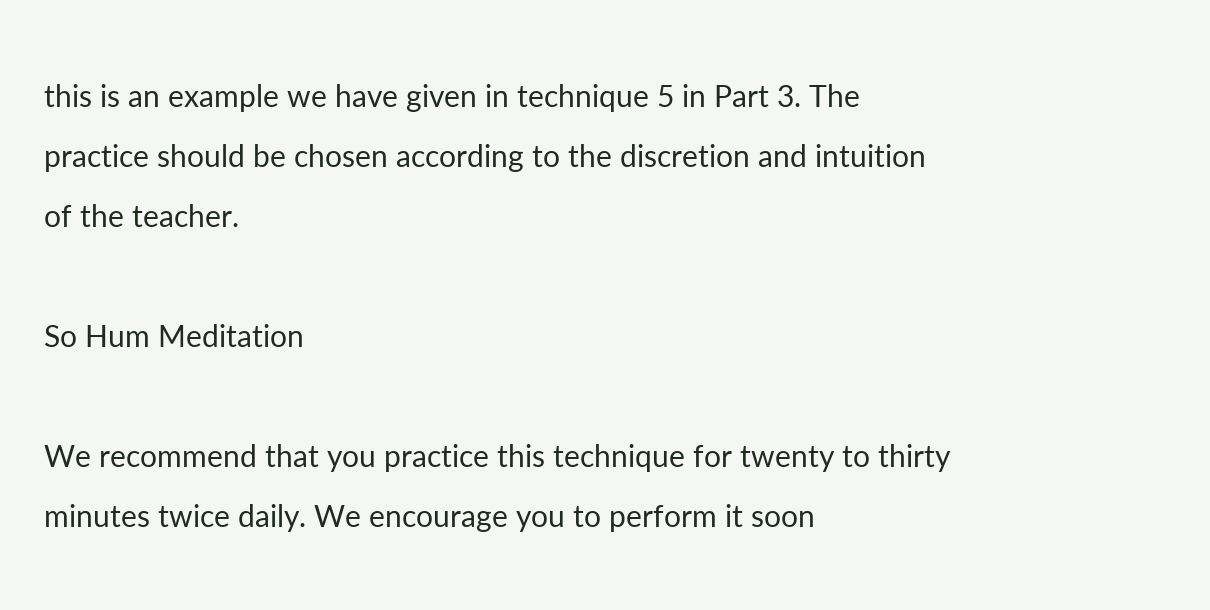this is an example we have given in technique 5 in Part 3. The practice should be chosen according to the discretion and intuition of the teacher.

So Hum Meditation

We recommend that you practice this technique for twenty to thirty minutes twice daily. We encourage you to perform it soon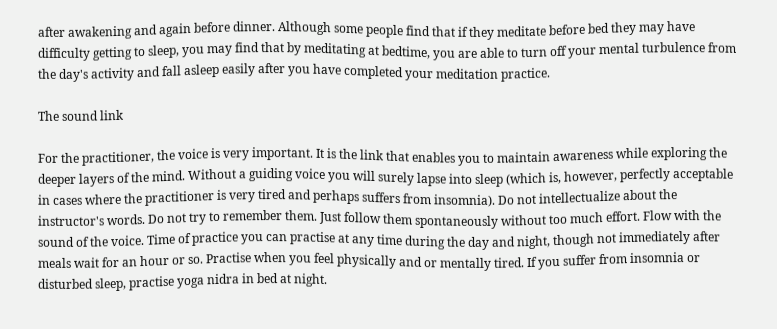after awakening and again before dinner. Although some people find that if they meditate before bed they may have difficulty getting to sleep, you may find that by meditating at bedtime, you are able to turn off your mental turbulence from the day's activity and fall asleep easily after you have completed your meditation practice.

The sound link

For the practitioner, the voice is very important. It is the link that enables you to maintain awareness while exploring the deeper layers of the mind. Without a guiding voice you will surely lapse into sleep (which is, however, perfectly acceptable in cases where the practitioner is very tired and perhaps suffers from insomnia). Do not intellectualize about the instructor's words. Do not try to remember them. Just follow them spontaneously without too much effort. Flow with the sound of the voice. Time of practice you can practise at any time during the day and night, though not immediately after meals wait for an hour or so. Practise when you feel physically and or mentally tired. If you suffer from insomnia or disturbed sleep, practise yoga nidra in bed at night.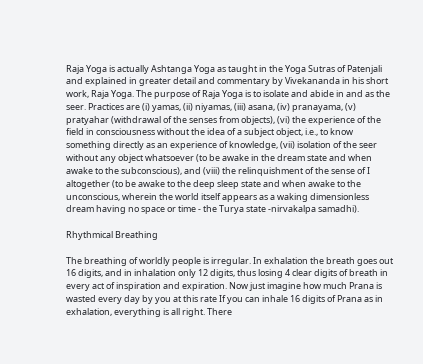Raja Yoga is actually Ashtanga Yoga as taught in the Yoga Sutras of Patenjali and explained in greater detail and commentary by Vivekananda in his short work, Raja Yoga. The purpose of Raja Yoga is to isolate and abide in and as the seer. Practices are (i) yamas, (ii) niyamas, (iii) asana, (iv) pranayama, (v) pratyahar (withdrawal of the senses from objects), (vi) the experience of the field in consciousness without the idea of a subject object, i.e., to know something directly as an experience of knowledge, (vii) isolation of the seer without any object whatsoever (to be awake in the dream state and when awake to the subconscious), and (viii) the relinquishment of the sense of I altogether (to be awake to the deep sleep state and when awake to the unconscious, wherein the world itself appears as a waking dimensionless dream having no space or time - the Turya state -nirvakalpa samadhi).

Rhythmical Breathing

The breathing of worldly people is irregular. In exhalation the breath goes out 16 digits, and in inhalation only 12 digits, thus losing 4 clear digits of breath in every act of inspiration and expiration. Now just imagine how much Prana is wasted every day by you at this rate If you can inhale 16 digits of Prana as in exhalation, everything is all right. There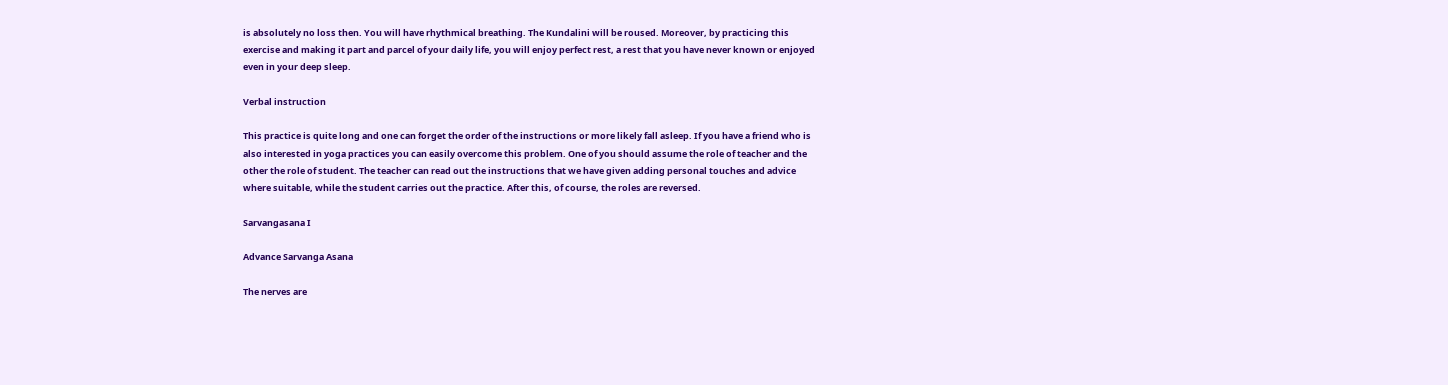is absolutely no loss then. You will have rhythmical breathing. The Kundalini will be roused. Moreover, by practicing this exercise and making it part and parcel of your daily life, you will enjoy perfect rest, a rest that you have never known or enjoyed even in your deep sleep.

Verbal instruction

This practice is quite long and one can forget the order of the instructions or more likely fall asleep. If you have a friend who is also interested in yoga practices you can easily overcome this problem. One of you should assume the role of teacher and the other the role of student. The teacher can read out the instructions that we have given adding personal touches and advice where suitable, while the student carries out the practice. After this, of course, the roles are reversed.

Sarvangasana I

Advance Sarvanga Asana

The nerves are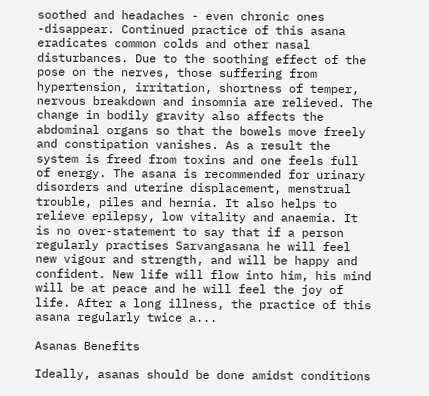soothed and headaches - even chronic ones -disappear. Continued practice of this asana eradicates common colds and other nasal disturbances. Due to the soothing effect of the pose on the nerves, those suffering from hypertension, irritation, shortness of temper, nervous breakdown and insomnia are relieved. The change in bodily gravity also affects the abdominal organs so that the bowels move freely and constipation vanishes. As a result the system is freed from toxins and one feels full of energy. The asana is recommended for urinary disorders and uterine displacement, menstrual trouble, piles and hernia. It also helps to relieve epilepsy, low vitality and anaemia. It is no over-statement to say that if a person regularly practises Sarvangasana he will feel new vigour and strength, and will be happy and confident. New life will flow into him, his mind will be at peace and he will feel the joy of life. After a long illness, the practice of this asana regularly twice a...

Asanas Benefits

Ideally, asanas should be done amidst conditions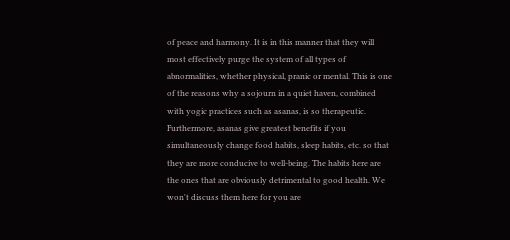of peace and harmony. It is in this manner that they will most effectively purge the system of all types of abnormalities, whether physical, pranic or mental. This is one of the reasons why a sojourn in a quiet haven, combined with yogic practices such as asanas, is so therapeutic. Furthermore, asanas give greatest benefits if you simultaneously change food habits, sleep habits, etc. so that they are more conducive to well-being. The habits here are the ones that are obviously detrimental to good health. We won't discuss them here for you are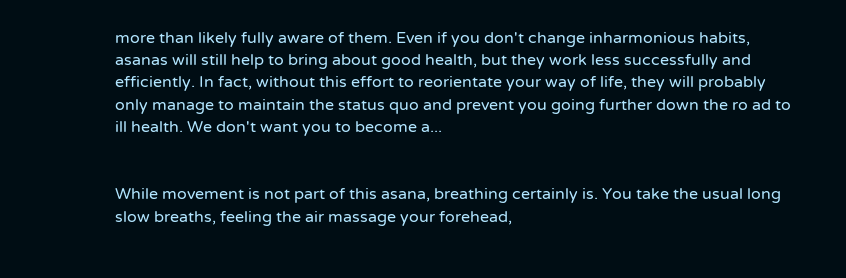more than likely fully aware of them. Even if you don't change inharmonious habits, asanas will still help to bring about good health, but they work less successfully and efficiently. In fact, without this effort to reorientate your way of life, they will probably only manage to maintain the status quo and prevent you going further down the ro ad to ill health. We don't want you to become a...


While movement is not part of this asana, breathing certainly is. You take the usual long slow breaths, feeling the air massage your forehead,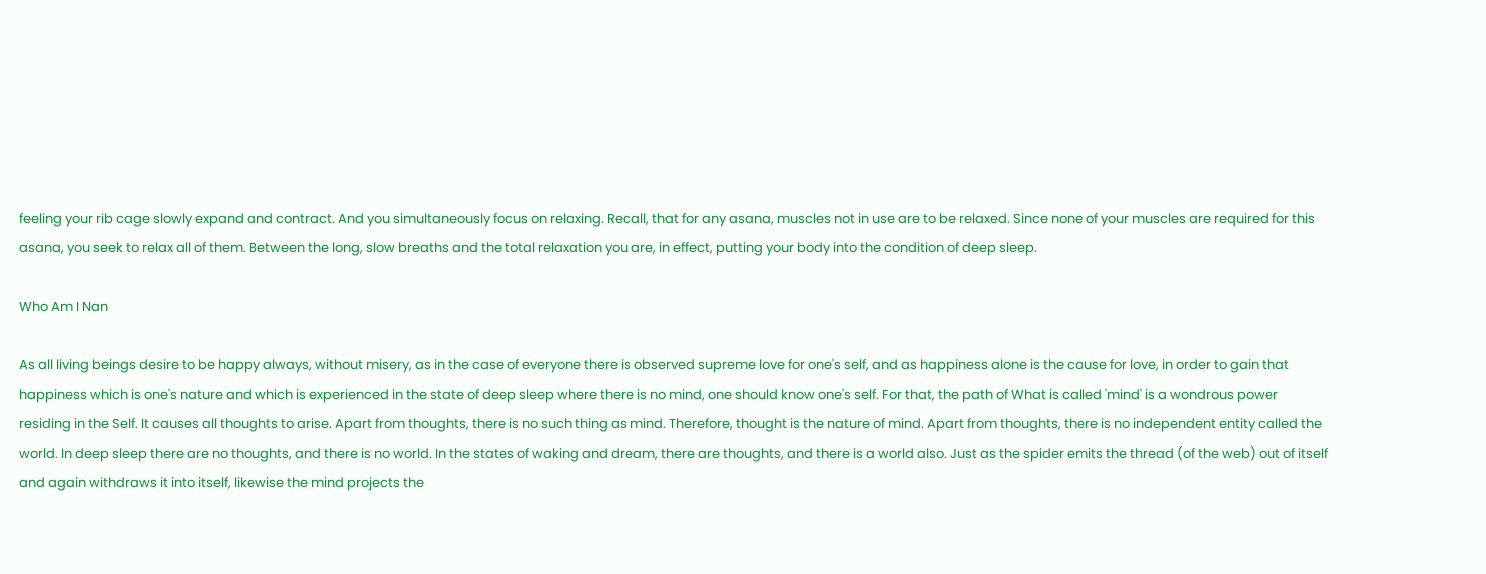feeling your rib cage slowly expand and contract. And you simultaneously focus on relaxing. Recall, that for any asana, muscles not in use are to be relaxed. Since none of your muscles are required for this asana, you seek to relax all of them. Between the long, slow breaths and the total relaxation you are, in effect, putting your body into the condition of deep sleep.

Who Am I Nan

As all living beings desire to be happy always, without misery, as in the case of everyone there is observed supreme love for one's self, and as happiness alone is the cause for love, in order to gain that happiness which is one's nature and which is experienced in the state of deep sleep where there is no mind, one should know one's self. For that, the path of What is called 'mind' is a wondrous power residing in the Self. It causes all thoughts to arise. Apart from thoughts, there is no such thing as mind. Therefore, thought is the nature of mind. Apart from thoughts, there is no independent entity called the world. In deep sleep there are no thoughts, and there is no world. In the states of waking and dream, there are thoughts, and there is a world also. Just as the spider emits the thread (of the web) out of itself and again withdraws it into itself, likewise the mind projects the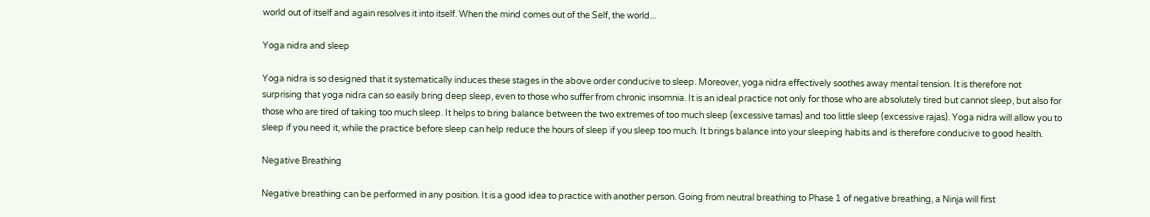world out of itself and again resolves it into itself. When the mind comes out of the Self, the world...

Yoga nidra and sleep

Yoga nidra is so designed that it systematically induces these stages in the above order conducive to sleep. Moreover, yoga nidra effectively soothes away mental tension. It is therefore not surprising that yoga nidra can so easily bring deep sleep, even to those who suffer from chronic insomnia. It is an ideal practice not only for those who are absolutely tired but cannot sleep, but also for those who are tired of taking too much sleep. It helps to bring balance between the two extremes of too much sleep (excessive tamas) and too little sleep (excessive rajas). Yoga nidra will allow you to sleep if you need it, while the practice before sleep can help reduce the hours of sleep if you sleep too much. It brings balance into your sleeping habits and is therefore conducive to good health.

Negative Breathing

Negative breathing can be performed in any position. It is a good idea to practice with another person. Going from neutral breathing to Phase 1 of negative breathing, a Ninja will first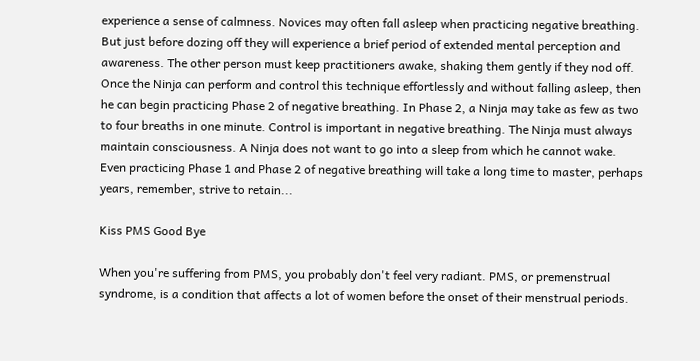experience a sense of calmness. Novices may often fall asleep when practicing negative breathing. But just before dozing off they will experience a brief period of extended mental perception and awareness. The other person must keep practitioners awake, shaking them gently if they nod off. Once the Ninja can perform and control this technique effortlessly and without falling asleep, then he can begin practicing Phase 2 of negative breathing. In Phase 2, a Ninja may take as few as two to four breaths in one minute. Control is important in negative breathing. The Ninja must always maintain consciousness. A Ninja does not want to go into a sleep from which he cannot wake. Even practicing Phase 1 and Phase 2 of negative breathing will take a long time to master, perhaps years, remember, strive to retain...

Kiss PMS Good Bye

When you're suffering from PMS, you probably don't feel very radiant. PMS, or premenstrual syndrome, is a condition that affects a lot of women before the onset of their menstrual periods.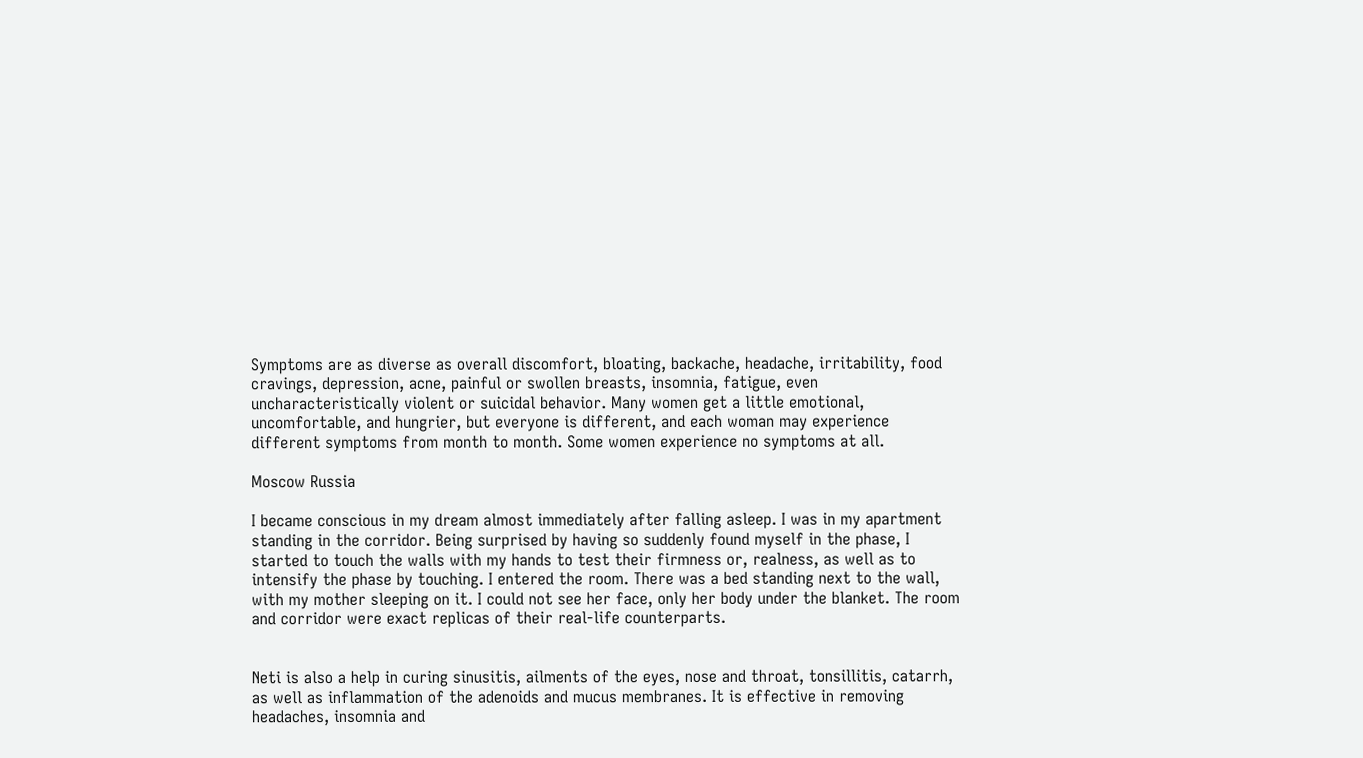Symptoms are as diverse as overall discomfort, bloating, backache, headache, irritability, food cravings, depression, acne, painful or swollen breasts, insomnia, fatigue, even uncharacteristically violent or suicidal behavior. Many women get a little emotional, uncomfortable, and hungrier, but everyone is different, and each woman may experience different symptoms from month to month. Some women experience no symptoms at all.

Moscow Russia

I became conscious in my dream almost immediately after falling asleep. I was in my apartment standing in the corridor. Being surprised by having so suddenly found myself in the phase, I started to touch the walls with my hands to test their firmness or, realness, as well as to intensify the phase by touching. I entered the room. There was a bed standing next to the wall, with my mother sleeping on it. I could not see her face, only her body under the blanket. The room and corridor were exact replicas of their real-life counterparts.


Neti is also a help in curing sinusitis, ailments of the eyes, nose and throat, tonsillitis, catarrh, as well as inflammation of the adenoids and mucus membranes. It is effective in removing headaches, insomnia and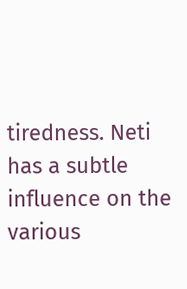tiredness. Neti has a subtle influence on the various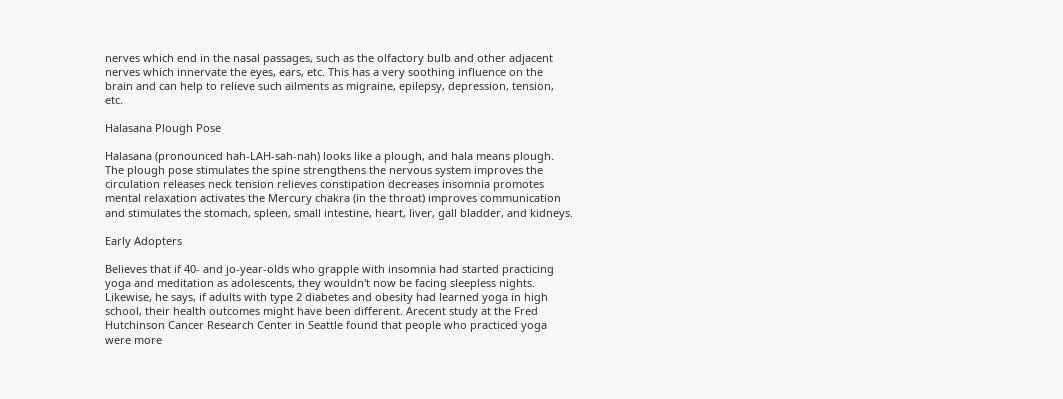nerves which end in the nasal passages, such as the olfactory bulb and other adjacent nerves which innervate the eyes, ears, etc. This has a very soothing influence on the brain and can help to relieve such ailments as migraine, epilepsy, depression, tension, etc.

Halasana Plough Pose

Halasana (pronounced hah-LAH-sah-nah) looks like a plough, and hala means plough. The plough pose stimulates the spine strengthens the nervous system improves the circulation releases neck tension relieves constipation decreases insomnia promotes mental relaxation activates the Mercury chakra (in the throat) improves communication and stimulates the stomach, spleen, small intestine, heart, liver, gall bladder, and kidneys.

Early Adopters

Believes that if 40- and jo-year-olds who grapple with insomnia had started practicing yoga and meditation as adolescents, they wouldn't now be facing sleepless nights. Likewise, he says, if adults with type 2 diabetes and obesity had learned yoga in high school, their health outcomes might have been different. Arecent study at the Fred Hutchinson Cancer Research Center in Seattle found that people who practiced yoga were more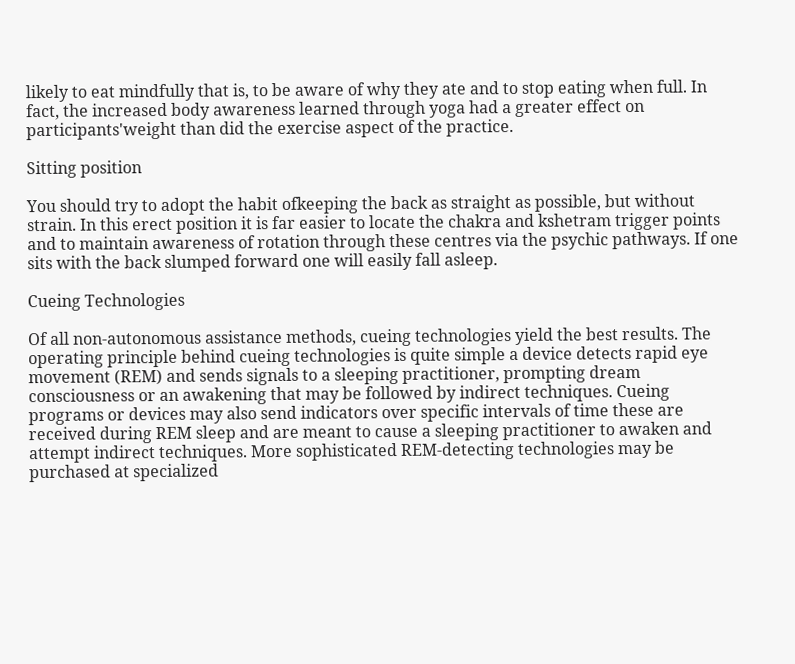likely to eat mindfully that is, to be aware of why they ate and to stop eating when full. In fact, the increased body awareness learned through yoga had a greater effect on participants'weight than did the exercise aspect of the practice.

Sitting position

You should try to adopt the habit ofkeeping the back as straight as possible, but without strain. In this erect position it is far easier to locate the chakra and kshetram trigger points and to maintain awareness of rotation through these centres via the psychic pathways. If one sits with the back slumped forward one will easily fall asleep.

Cueing Technologies

Of all non-autonomous assistance methods, cueing technologies yield the best results. The operating principle behind cueing technologies is quite simple a device detects rapid eye movement (REM) and sends signals to a sleeping practitioner, prompting dream consciousness or an awakening that may be followed by indirect techniques. Cueing programs or devices may also send indicators over specific intervals of time these are received during REM sleep and are meant to cause a sleeping practitioner to awaken and attempt indirect techniques. More sophisticated REM-detecting technologies may be purchased at specialized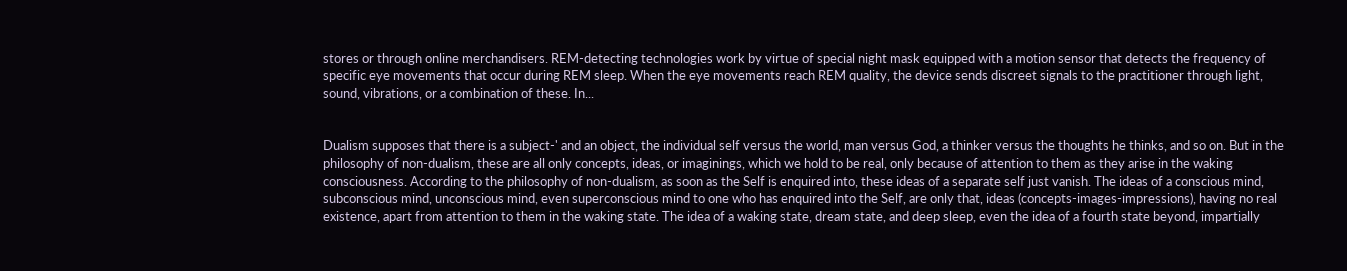stores or through online merchandisers. REM-detecting technologies work by virtue of special night mask equipped with a motion sensor that detects the frequency of specific eye movements that occur during REM sleep. When the eye movements reach REM quality, the device sends discreet signals to the practitioner through light, sound, vibrations, or a combination of these. In...


Dualism supposes that there is a subject-' and an object, the individual self versus the world, man versus God, a thinker versus the thoughts he thinks, and so on. But in the philosophy of non-dualism, these are all only concepts, ideas, or imaginings, which we hold to be real, only because of attention to them as they arise in the waking consciousness. According to the philosophy of non-dualism, as soon as the Self is enquired into, these ideas of a separate self just vanish. The ideas of a conscious mind, subconscious mind, unconscious mind, even superconscious mind to one who has enquired into the Self, are only that, ideas (concepts-images-impressions), having no real existence, apart from attention to them in the waking state. The idea of a waking state, dream state, and deep sleep, even the idea of a fourth state beyond, impartially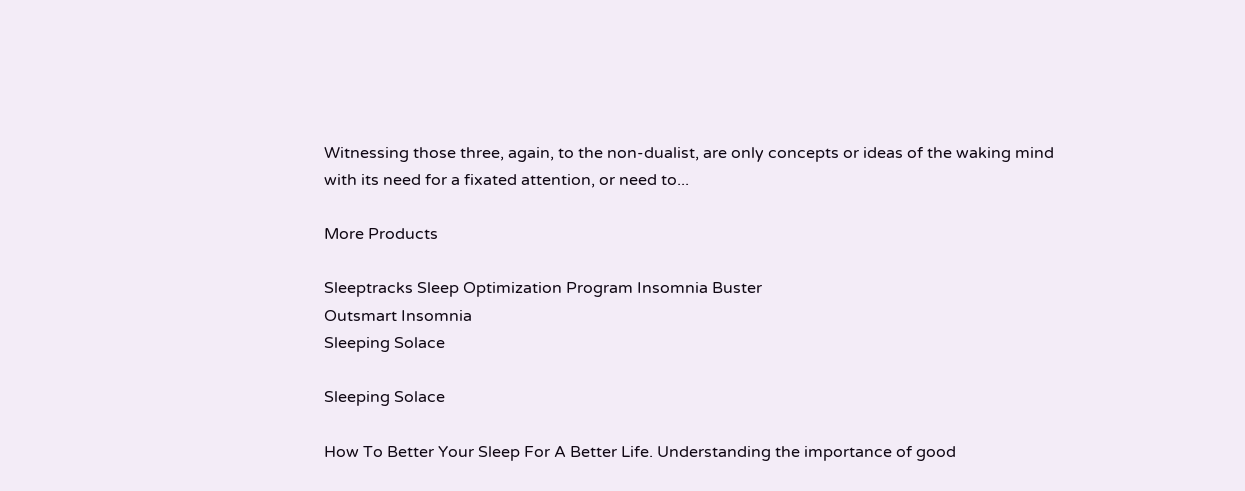Witnessing those three, again, to the non-dualist, are only concepts or ideas of the waking mind with its need for a fixated attention, or need to...

More Products

Sleeptracks Sleep Optimization Program Insomnia Buster
Outsmart Insomnia
Sleeping Solace

Sleeping Solace

How To Better Your Sleep For A Better Life. Understanding the importance of good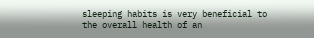sleeping habits is very beneficial to the overall health of an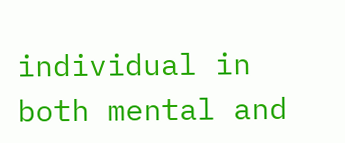individual in both mental and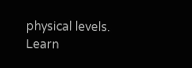physical levels. Learn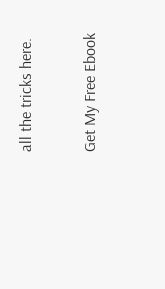all the tricks here.

Get My Free Ebook